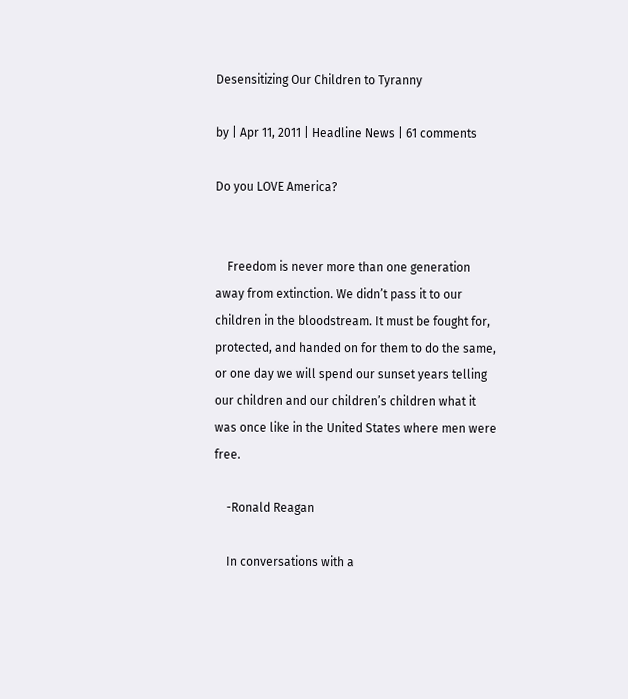Desensitizing Our Children to Tyranny

by | Apr 11, 2011 | Headline News | 61 comments

Do you LOVE America?


    Freedom is never more than one generation away from extinction. We didn’t pass it to our children in the bloodstream. It must be fought for, protected, and handed on for them to do the same, or one day we will spend our sunset years telling our children and our children’s children what it was once like in the United States where men were free.

    -Ronald Reagan

    In conversations with a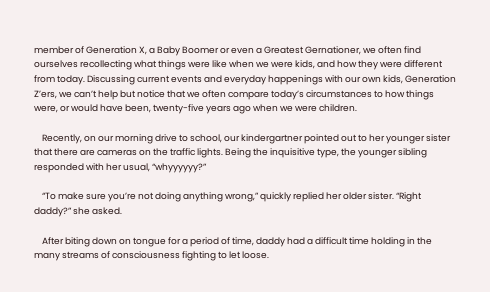member of Generation X, a Baby Boomer or even a Greatest Gernationer, we often find ourselves recollecting what things were like when we were kids, and how they were different from today. Discussing current events and everyday happenings with our own kids, Generation Z’ers, we can’t help but notice that we often compare today’s circumstances to how things were, or would have been, twenty-five years ago when we were children.

    Recently, on our morning drive to school, our kindergartner pointed out to her younger sister that there are cameras on the traffic lights. Being the inquisitive type, the younger sibling responded with her usual, “whyyyyyy?”

    “To make sure you’re not doing anything wrong,” quickly replied her older sister. “Right daddy?” she asked.

    After biting down on tongue for a period of time, daddy had a difficult time holding in the many streams of consciousness fighting to let loose.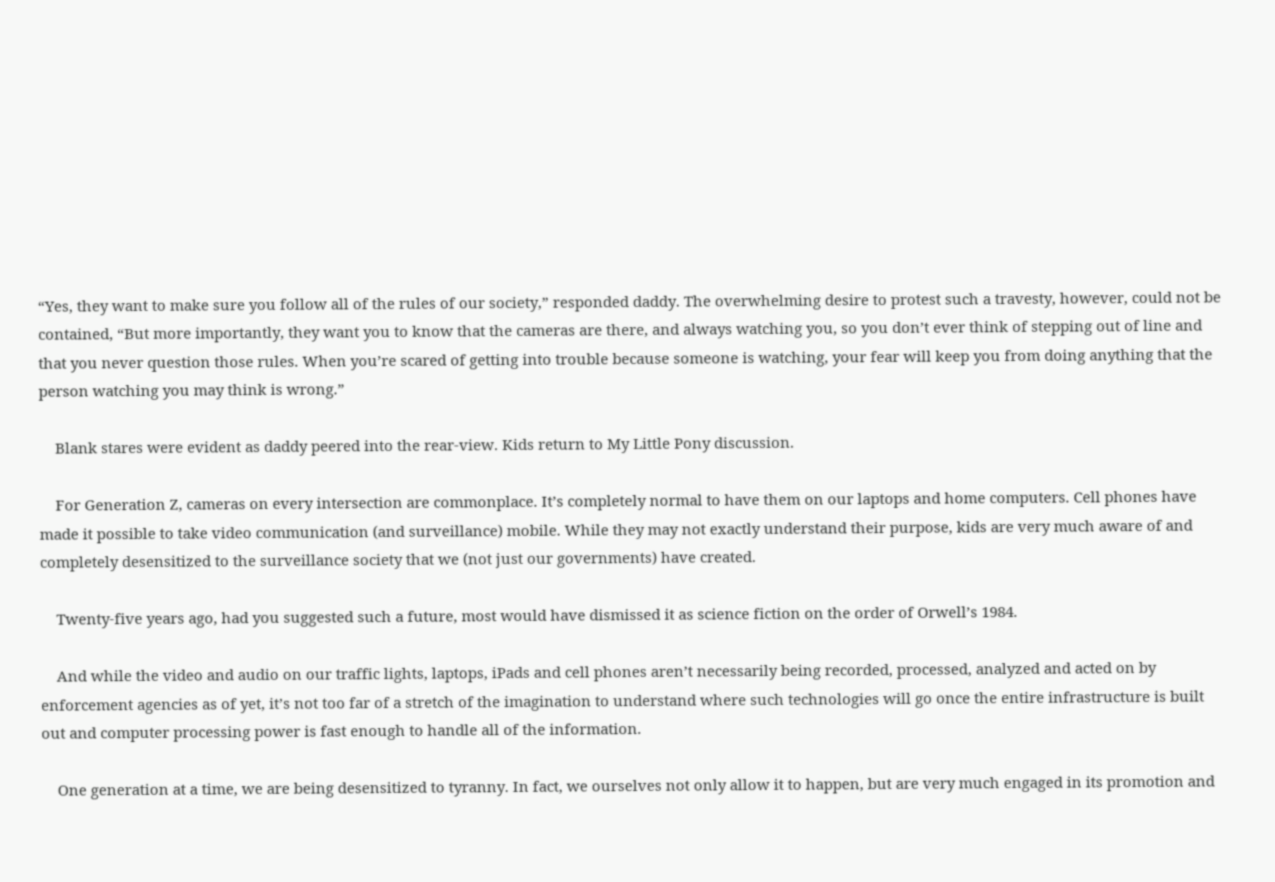“Yes, they want to make sure you follow all of the rules of our society,” responded daddy. The overwhelming desire to protest such a travesty, however, could not be contained, “But more importantly, they want you to know that the cameras are there, and always watching you, so you don’t ever think of stepping out of line and that you never question those rules. When you’re scared of getting into trouble because someone is watching, your fear will keep you from doing anything that the person watching you may think is wrong.”

    Blank stares were evident as daddy peered into the rear-view. Kids return to My Little Pony discussion.

    For Generation Z, cameras on every intersection are commonplace. It’s completely normal to have them on our laptops and home computers. Cell phones have made it possible to take video communication (and surveillance) mobile. While they may not exactly understand their purpose, kids are very much aware of and completely desensitized to the surveillance society that we (not just our governments) have created.

    Twenty-five years ago, had you suggested such a future, most would have dismissed it as science fiction on the order of Orwell’s 1984.

    And while the video and audio on our traffic lights, laptops, iPads and cell phones aren’t necessarily being recorded, processed, analyzed and acted on by enforcement agencies as of yet, it’s not too far of a stretch of the imagination to understand where such technologies will go once the entire infrastructure is built out and computer processing power is fast enough to handle all of the information.

    One generation at a time, we are being desensitized to tyranny. In fact, we ourselves not only allow it to happen, but are very much engaged in its promotion and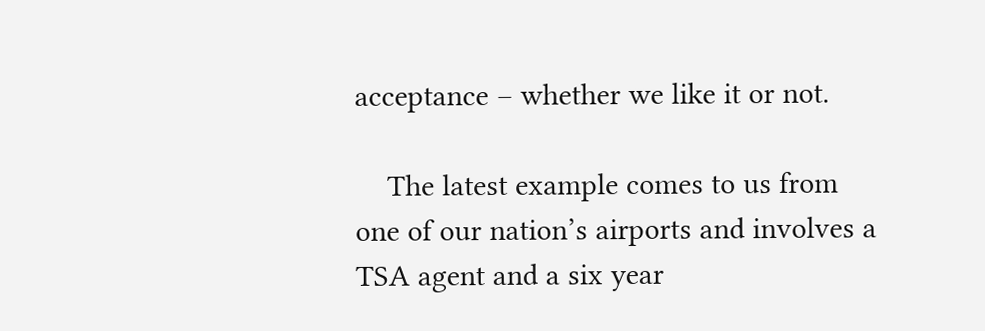acceptance – whether we like it or not.

    The latest example comes to us from one of our nation’s airports and involves a TSA agent and a six year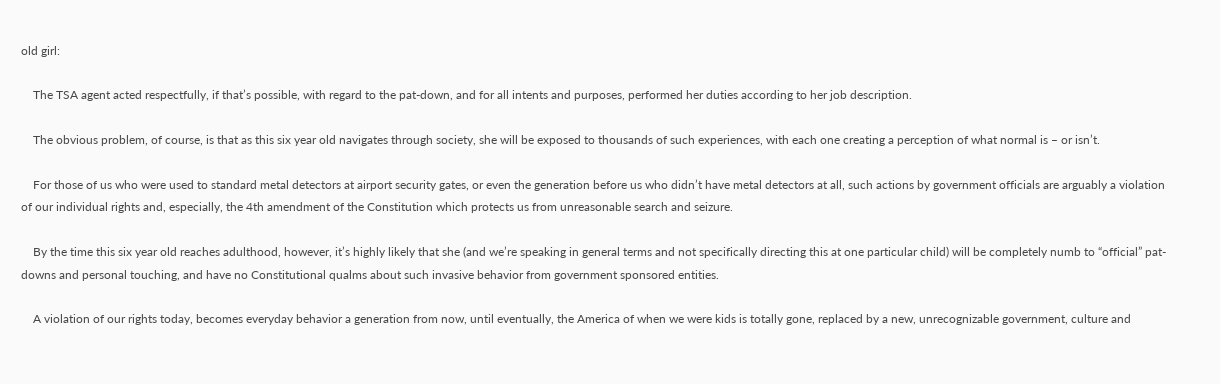old girl:

    The TSA agent acted respectfully, if that’s possible, with regard to the pat-down, and for all intents and purposes, performed her duties according to her job description.

    The obvious problem, of course, is that as this six year old navigates through society, she will be exposed to thousands of such experiences, with each one creating a perception of what normal is – or isn’t.

    For those of us who were used to standard metal detectors at airport security gates, or even the generation before us who didn’t have metal detectors at all, such actions by government officials are arguably a violation of our individual rights and, especially, the 4th amendment of the Constitution which protects us from unreasonable search and seizure.

    By the time this six year old reaches adulthood, however, it’s highly likely that she (and we’re speaking in general terms and not specifically directing this at one particular child) will be completely numb to “official” pat-downs and personal touching, and have no Constitutional qualms about such invasive behavior from government sponsored entities.

    A violation of our rights today, becomes everyday behavior a generation from now, until eventually, the America of when we were kids is totally gone, replaced by a new, unrecognizable government, culture and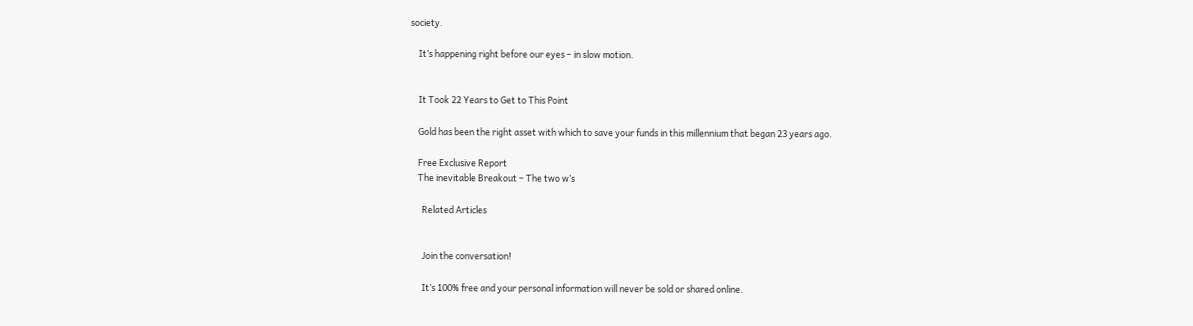society.

    It’s happening right before our eyes – in slow motion.


    It Took 22 Years to Get to This Point

    Gold has been the right asset with which to save your funds in this millennium that began 23 years ago.

    Free Exclusive Report
    The inevitable Breakout – The two w’s

      Related Articles


      Join the conversation!

      It’s 100% free and your personal information will never be sold or shared online.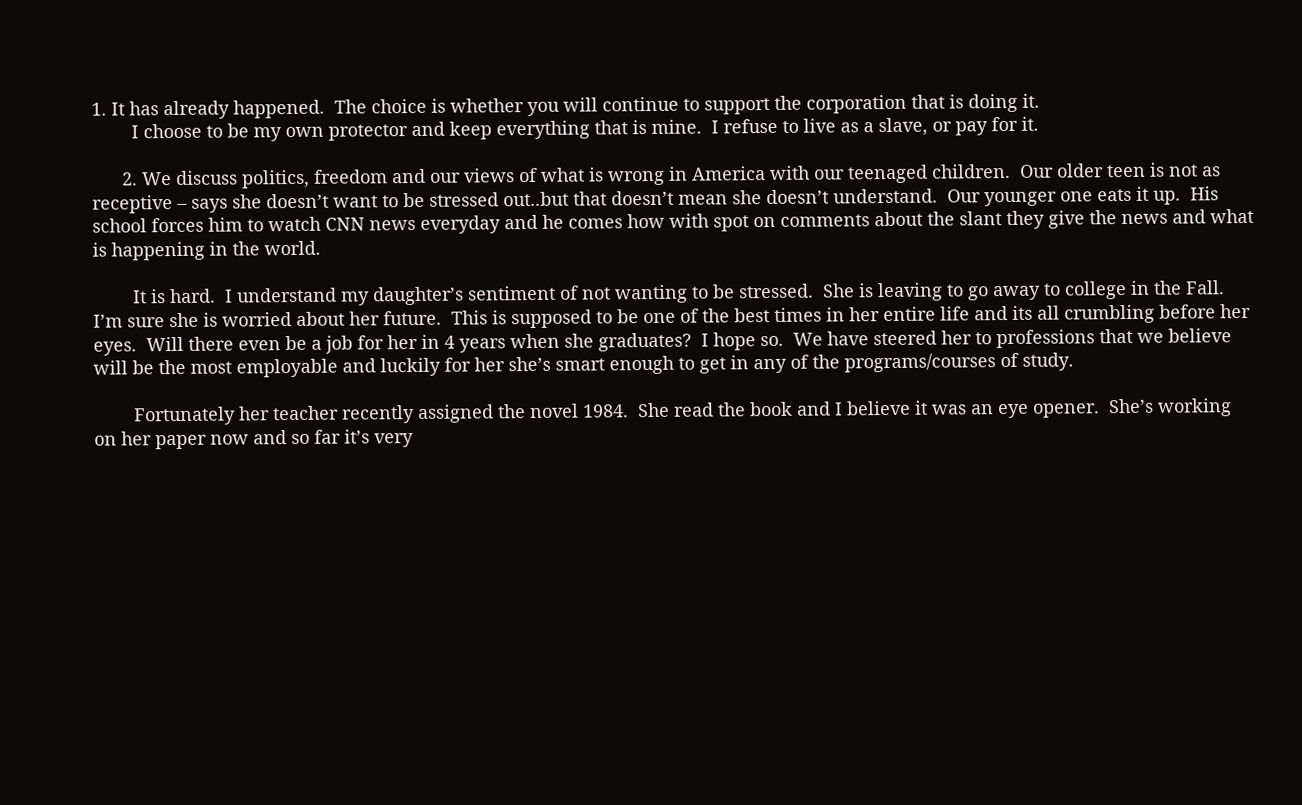1. It has already happened.  The choice is whether you will continue to support the corporation that is doing it.
        I choose to be my own protector and keep everything that is mine.  I refuse to live as a slave, or pay for it.

      2. We discuss politics, freedom and our views of what is wrong in America with our teenaged children.  Our older teen is not as receptive – says she doesn’t want to be stressed out..but that doesn’t mean she doesn’t understand.  Our younger one eats it up.  His school forces him to watch CNN news everyday and he comes how with spot on comments about the slant they give the news and what is happening in the world.

        It is hard.  I understand my daughter’s sentiment of not wanting to be stressed.  She is leaving to go away to college in the Fall.  I’m sure she is worried about her future.  This is supposed to be one of the best times in her entire life and its all crumbling before her eyes.  Will there even be a job for her in 4 years when she graduates?  I hope so.  We have steered her to professions that we believe will be the most employable and luckily for her she’s smart enough to get in any of the programs/courses of study.

        Fortunately her teacher recently assigned the novel 1984.  She read the book and I believe it was an eye opener.  She’s working on her paper now and so far it’s very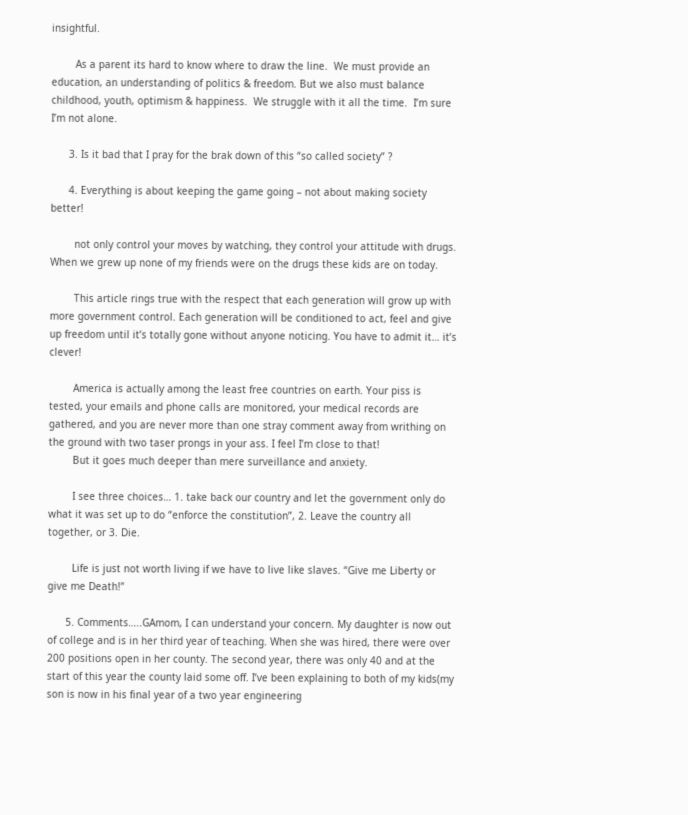insightful.

        As a parent its hard to know where to draw the line.  We must provide an education, an understanding of politics & freedom. But we also must balance childhood, youth, optimism & happiness.  We struggle with it all the time.  I’m sure I’m not alone.

      3. Is it bad that I pray for the brak down of this “so called society” ?

      4. Everything is about keeping the game going – not about making society better!

        not only control your moves by watching, they control your attitude with drugs. When we grew up none of my friends were on the drugs these kids are on today.

        This article rings true with the respect that each generation will grow up with more government control. Each generation will be conditioned to act, feel and give up freedom until it’s totally gone without anyone noticing. You have to admit it… it’s clever!

        America is actually among the least free countries on earth. Your piss is tested, your emails and phone calls are monitored, your medical records are gathered, and you are never more than one stray comment away from writhing on the ground with two taser prongs in your ass. I feel I’m close to that!
        But it goes much deeper than mere surveillance and anxiety.

        I see three choices… 1. take back our country and let the government only do what it was set up to do “enforce the constitution”, 2. Leave the country all together, or 3. Die.

        Life is just not worth living if we have to live like slaves. “Give me Liberty or give me Death!”

      5. Comments…..GAmom, I can understand your concern. My daughter is now out of college and is in her third year of teaching. When she was hired, there were over 200 positions open in her county. The second year, there was only 40 and at the start of this year the county laid some off. I’ve been explaining to both of my kids(my son is now in his final year of a two year engineering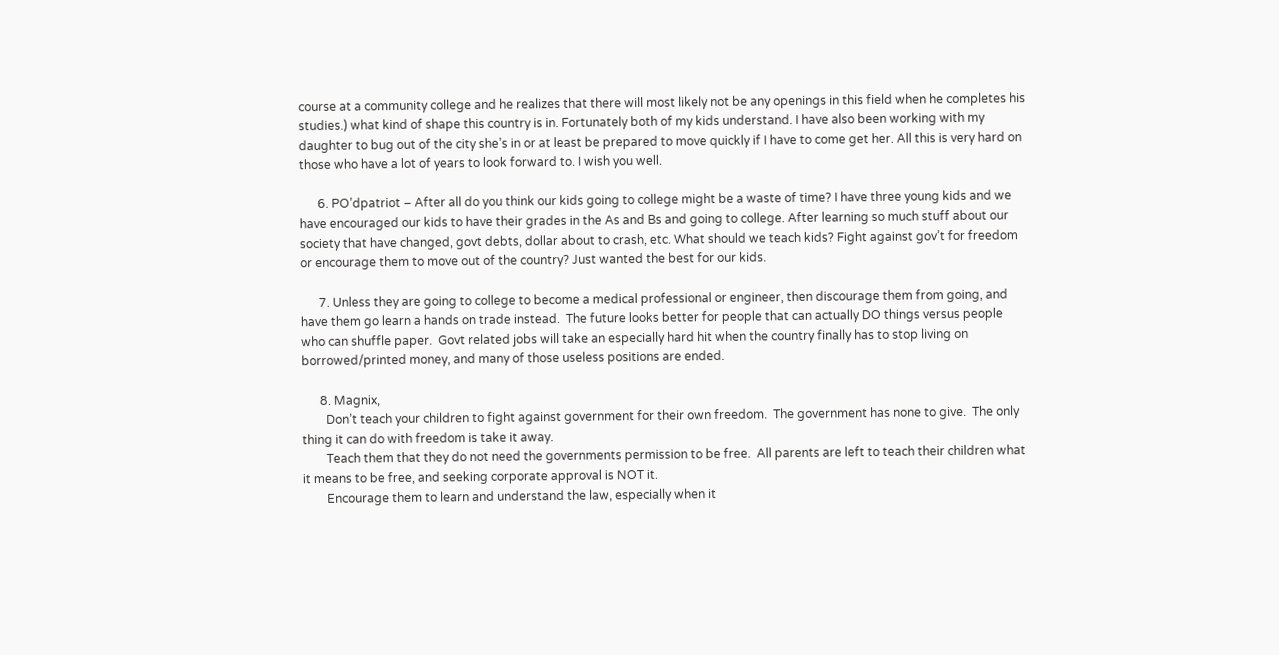course at a community college and he realizes that there will most likely not be any openings in this field when he completes his studies.) what kind of shape this country is in. Fortunately both of my kids understand. I have also been working with my daughter to bug out of the city she’s in or at least be prepared to move quickly if I have to come get her. All this is very hard on those who have a lot of years to look forward to. I wish you well.

      6. PO’dpatriot – After all do you think our kids going to college might be a waste of time? I have three young kids and we have encouraged our kids to have their grades in the As and Bs and going to college. After learning so much stuff about our society that have changed, govt debts, dollar about to crash, etc. What should we teach kids? Fight against gov’t for freedom or encourage them to move out of the country? Just wanted the best for our kids.

      7. Unless they are going to college to become a medical professional or engineer, then discourage them from going, and have them go learn a hands on trade instead.  The future looks better for people that can actually DO things versus people who can shuffle paper.  Govt related jobs will take an especially hard hit when the country finally has to stop living on borrowed/printed money, and many of those useless positions are ended.

      8. Magnix,
        Don’t teach your children to fight against government for their own freedom.  The government has none to give.  The only thing it can do with freedom is take it away.
        Teach them that they do not need the governments permission to be free.  All parents are left to teach their children what it means to be free, and seeking corporate approval is NOT it.
        Encourage them to learn and understand the law, especially when it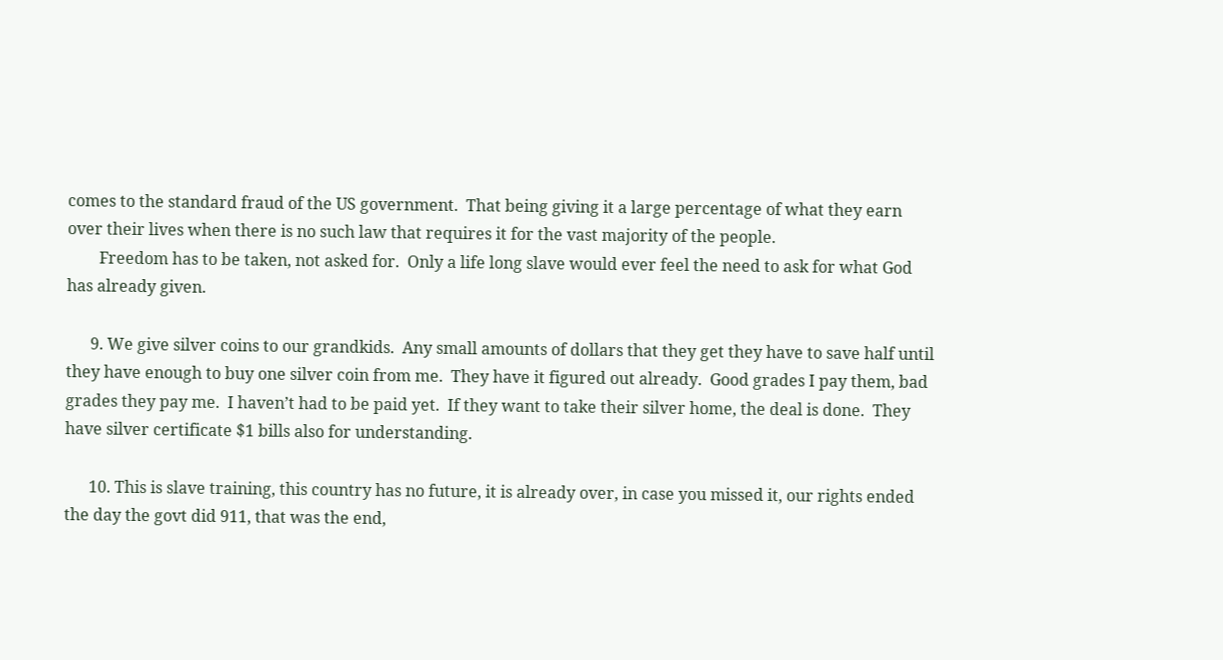comes to the standard fraud of the US government.  That being giving it a large percentage of what they earn over their lives when there is no such law that requires it for the vast majority of the people.
        Freedom has to be taken, not asked for.  Only a life long slave would ever feel the need to ask for what God has already given.

      9. We give silver coins to our grandkids.  Any small amounts of dollars that they get they have to save half until they have enough to buy one silver coin from me.  They have it figured out already.  Good grades I pay them, bad grades they pay me.  I haven’t had to be paid yet.  If they want to take their silver home, the deal is done.  They have silver certificate $1 bills also for understanding.

      10. This is slave training, this country has no future, it is already over, in case you missed it, our rights ended the day the govt did 911, that was the end,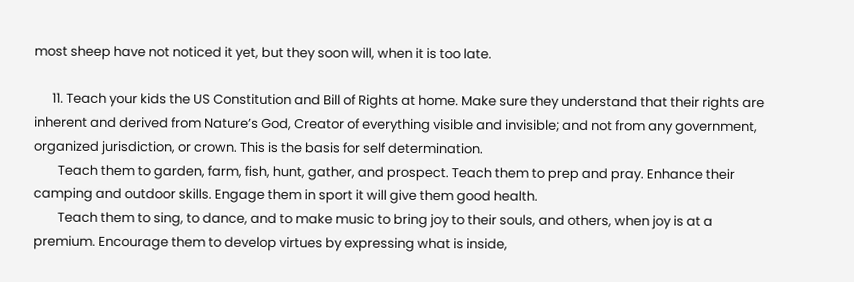most sheep have not noticed it yet, but they soon will, when it is too late.

      11. Teach your kids the US Constitution and Bill of Rights at home. Make sure they understand that their rights are inherent and derived from Nature’s God, Creator of everything visible and invisible; and not from any government, organized jurisdiction, or crown. This is the basis for self determination.
        Teach them to garden, farm, fish, hunt, gather, and prospect. Teach them to prep and pray. Enhance their camping and outdoor skills. Engage them in sport it will give them good health.
        Teach them to sing, to dance, and to make music to bring joy to their souls, and others, when joy is at a premium. Encourage them to develop virtues by expressing what is inside,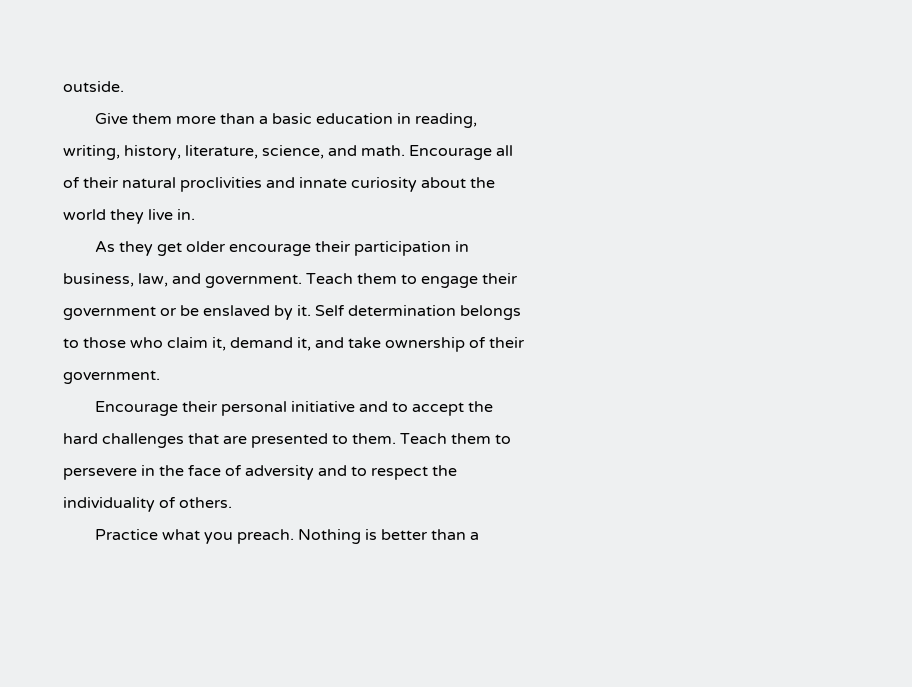outside.
        Give them more than a basic education in reading, writing, history, literature, science, and math. Encourage all of their natural proclivities and innate curiosity about the world they live in.
        As they get older encourage their participation in business, law, and government. Teach them to engage their government or be enslaved by it. Self determination belongs to those who claim it, demand it, and take ownership of their government.
        Encourage their personal initiative and to accept the hard challenges that are presented to them. Teach them to persevere in the face of adversity and to respect the individuality of others.
        Practice what you preach. Nothing is better than a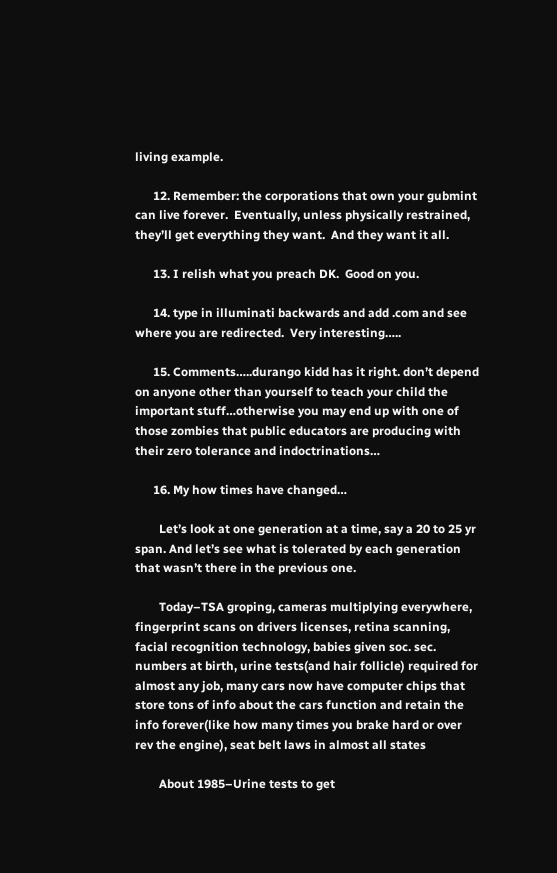living example.

      12. Remember: the corporations that own your gubmint can live forever.  Eventually, unless physically restrained, they’ll get everything they want.  And they want it all.

      13. I relish what you preach DK.  Good on you.

      14. type in illuminati backwards and add .com and see where you are redirected.  Very interesting…..

      15. Comments…..durango kidd has it right. don’t depend on anyone other than yourself to teach your child the important stuff…otherwise you may end up with one of those zombies that public educators are producing with their zero tolerance and indoctrinations…

      16. My how times have changed…

        Let’s look at one generation at a time, say a 20 to 25 yr span. And let’s see what is tolerated by each generation that wasn’t there in the previous one.

        Today–TSA groping, cameras multiplying everywhere, fingerprint scans on drivers licenses, retina scanning, facial recognition technology, babies given soc. sec. numbers at birth, urine tests(and hair follicle) required for almost any job, many cars now have computer chips that store tons of info about the cars function and retain the info forever(like how many times you brake hard or over rev the engine), seat belt laws in almost all states

        About 1985–Urine tests to get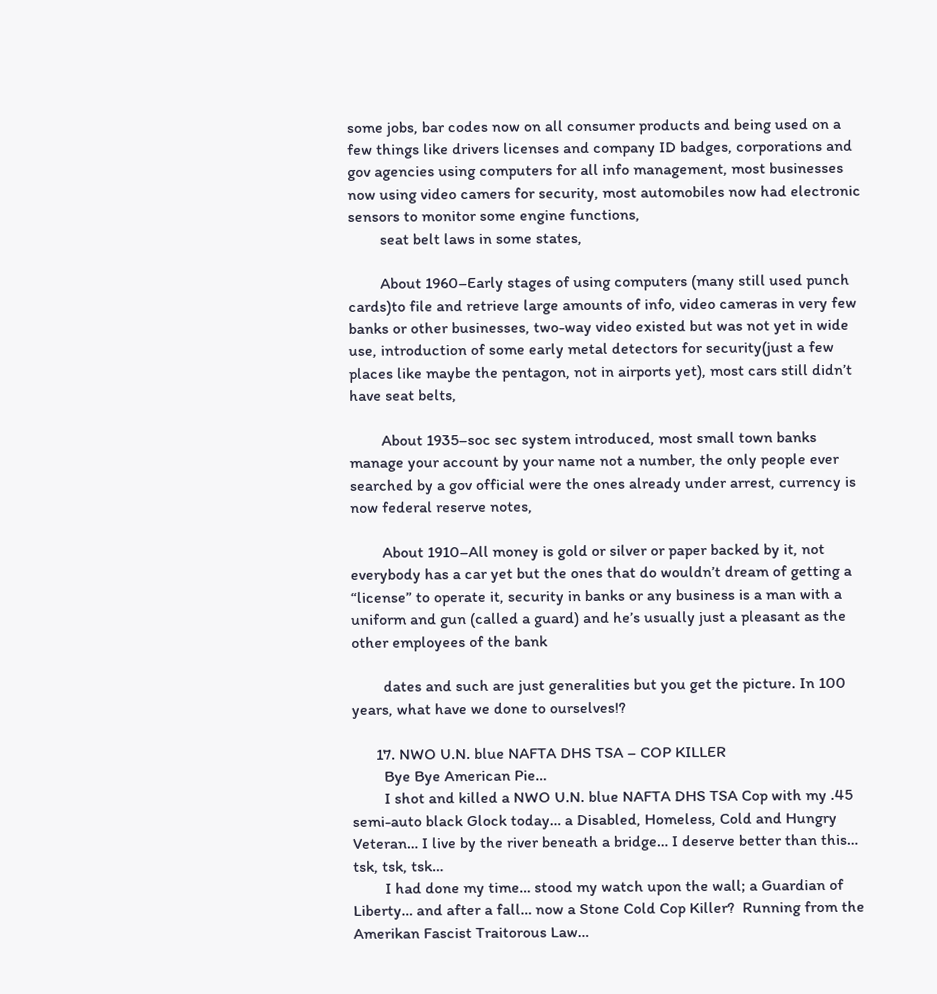some jobs, bar codes now on all consumer products and being used on a few things like drivers licenses and company ID badges, corporations and gov agencies using computers for all info management, most businesses now using video camers for security, most automobiles now had electronic sensors to monitor some engine functions,
        seat belt laws in some states,

        About 1960–Early stages of using computers (many still used punch cards)to file and retrieve large amounts of info, video cameras in very few banks or other businesses, two-way video existed but was not yet in wide use, introduction of some early metal detectors for security(just a few places like maybe the pentagon, not in airports yet), most cars still didn’t have seat belts,

        About 1935–soc sec system introduced, most small town banks manage your account by your name not a number, the only people ever searched by a gov official were the ones already under arrest, currency is now federal reserve notes,

        About 1910–All money is gold or silver or paper backed by it, not everybody has a car yet but the ones that do wouldn’t dream of getting a “license” to operate it, security in banks or any business is a man with a uniform and gun (called a guard) and he’s usually just a pleasant as the other employees of the bank

        dates and such are just generalities but you get the picture. In 100 years, what have we done to ourselves!?

      17. NWO U.N. blue NAFTA DHS TSA – COP KILLER
        Bye Bye American Pie…
        I shot and killed a NWO U.N. blue NAFTA DHS TSA Cop with my .45 semi-auto black Glock today… a Disabled, Homeless, Cold and Hungry Veteran… I live by the river beneath a bridge… I deserve better than this… tsk, tsk, tsk…
        I had done my time… stood my watch upon the wall; a Guardian of Liberty… and after a fall… now a Stone Cold Cop Killer?  Running from the Amerikan Fascist Traitorous Law…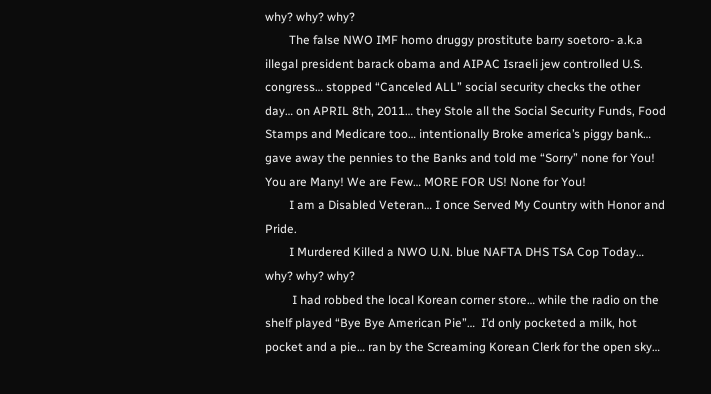why? why? why?
        The false NWO IMF homo druggy prostitute barry soetoro- a.k.a illegal president barack obama and AIPAC Israeli jew controlled U.S. congress… stopped “Canceled ALL” social security checks the other day… on APRIL 8th, 2011… they Stole all the Social Security Funds, Food Stamps and Medicare too… intentionally Broke america’s piggy bank… gave away the pennies to the Banks and told me “Sorry” none for You! You are Many! We are Few… MORE FOR US! None for You!
        I am a Disabled Veteran… I once Served My Country with Honor and Pride.
        I Murdered Killed a NWO U.N. blue NAFTA DHS TSA Cop Today… why? why? why?
         I had robbed the local Korean corner store… while the radio on the shelf played “Bye Bye American Pie”…  I’d only pocketed a milk, hot pocket and a pie… ran by the Screaming Korean Clerk for the open sky…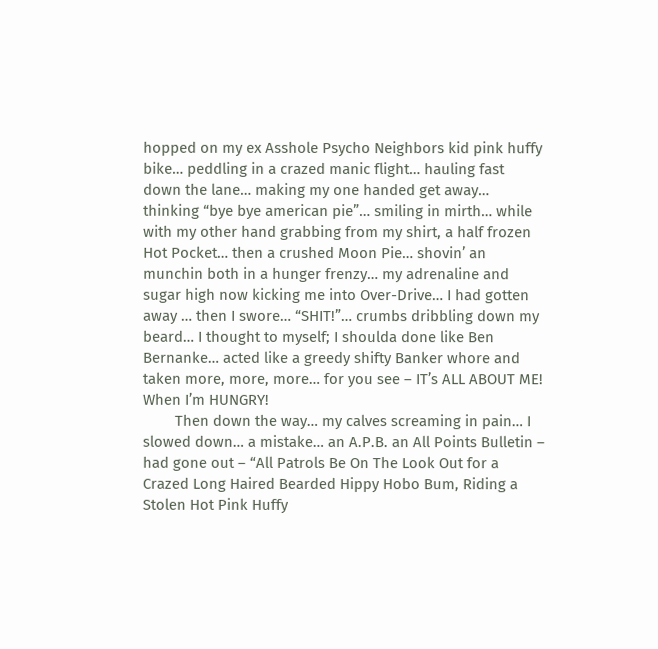hopped on my ex Asshole Psycho Neighbors kid pink huffy bike… peddling in a crazed manic flight… hauling fast down the lane… making my one handed get away… thinking “bye bye american pie”… smiling in mirth… while with my other hand grabbing from my shirt, a half frozen Hot Pocket… then a crushed Moon Pie… shovin’ an munchin both in a hunger frenzy… my adrenaline and sugar high now kicking me into Over-Drive… I had gotten away … then I swore… “SHIT!”… crumbs dribbling down my beard… I thought to myself; I shoulda done like Ben Bernanke… acted like a greedy shifty Banker whore and taken more, more, more… for you see – IT’s ALL ABOUT ME! When I’m HUNGRY!
        Then down the way… my calves screaming in pain… I slowed down… a mistake… an A.P.B. an All Points Bulletin – had gone out – “All Patrols Be On The Look Out for a Crazed Long Haired Bearded Hippy Hobo Bum, Riding a Stolen Hot Pink Huffy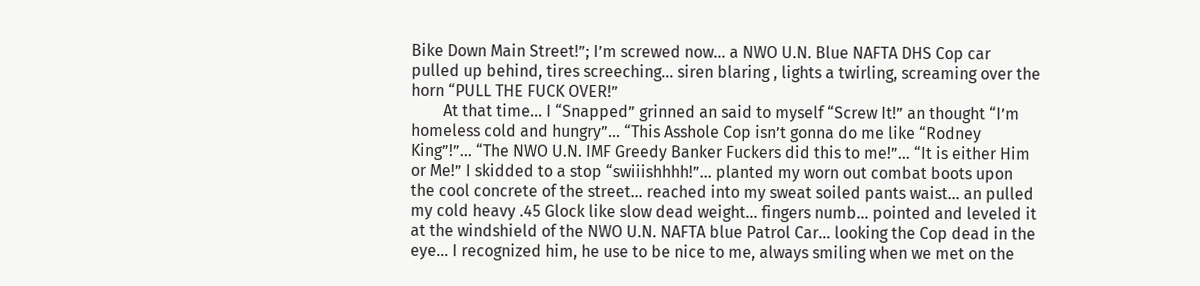Bike Down Main Street!”; I’m screwed now… a NWO U.N. Blue NAFTA DHS Cop car pulled up behind, tires screeching… siren blaring , lights a twirling, screaming over the horn “PULL THE FUCK OVER!”
        At that time… I “Snapped” grinned an said to myself “Screw It!” an thought “I’m homeless cold and hungry”… “This Asshole Cop isn’t gonna do me like “Rodney King”!”… “The NWO U.N. IMF Greedy Banker Fuckers did this to me!”… “It is either Him or Me!” I skidded to a stop “swiiishhhh!”… planted my worn out combat boots upon the cool concrete of the street… reached into my sweat soiled pants waist… an pulled my cold heavy .45 Glock like slow dead weight… fingers numb… pointed and leveled it at the windshield of the NWO U.N. NAFTA blue Patrol Car… looking the Cop dead in the eye… I recognized him, he use to be nice to me, always smiling when we met on the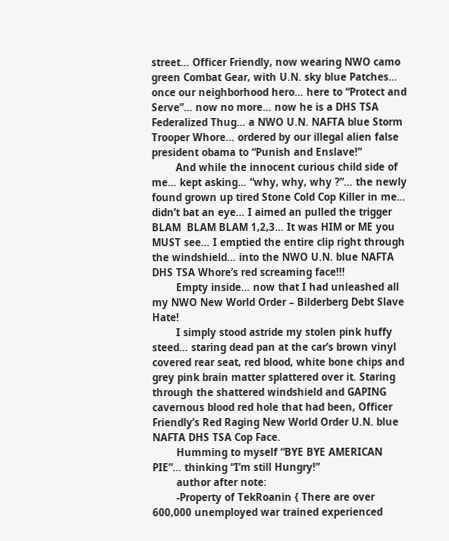street… Officer Friendly, now wearing NWO camo green Combat Gear, with U.N. sky blue Patches… once our neighborhood hero… here to “Protect and Serve”… now no more… now he is a DHS TSA Federalized Thug… a NWO U.N. NAFTA blue Storm Trooper Whore… ordered by our illegal alien false president obama to “Punish and Enslave!”
        And while the innocent curious child side of me… kept asking… “why, why, why ?”… the newly found grown up tired Stone Cold Cop Killer in me… didn’t bat an eye… I aimed an pulled the trigger BLAM  BLAM BLAM 1,2,3… It was HIM or ME you MUST see… I emptied the entire clip right through the windshield… into the NWO U.N. blue NAFTA DHS TSA Whore’s red screaming face!!!
        Empty inside… now that I had unleashed all my NWO New World Order – Bilderberg Debt Slave Hate!
        I simply stood astride my stolen pink huffy steed… staring dead pan at the car’s brown vinyl covered rear seat, red blood, white bone chips and grey pink brain matter splattered over it. Staring through the shattered windshield and GAPING cavernous blood red hole that had been, Officer Friendly’s Red Raging New World Order U.N. blue NAFTA DHS TSA Cop Face.
        Humming to myself “BYE BYE AMERICAN PIE”… thinking “I’m still Hungry!”
        author after note:
        -Property of TekRoanin { There are over 600,000 unemployed war trained experienced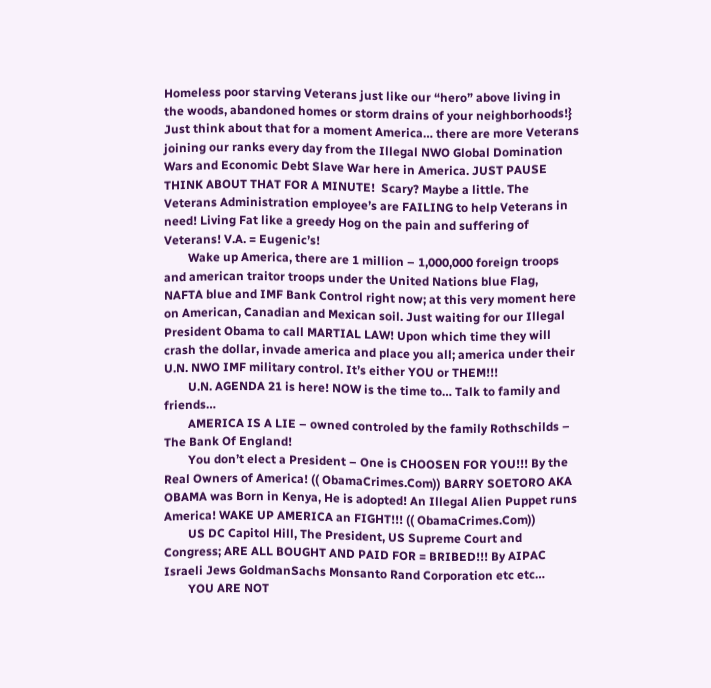Homeless poor starving Veterans just like our “hero” above living in the woods, abandoned homes or storm drains of your neighborhoods!} Just think about that for a moment America… there are more Veterans joining our ranks every day from the Illegal NWO Global Domination Wars and Economic Debt Slave War here in America. JUST PAUSE THINK ABOUT THAT FOR A MINUTE!  Scary? Maybe a little. The Veterans Administration employee’s are FAILING to help Veterans in need! Living Fat like a greedy Hog on the pain and suffering of Veterans! V.A. = Eugenic’s!
        Wake up America, there are 1 million – 1,000,000 foreign troops and american traitor troops under the United Nations blue Flag, NAFTA blue and IMF Bank Control right now; at this very moment here on American, Canadian and Mexican soil. Just waiting for our Illegal President Obama to call MARTIAL LAW! Upon which time they will crash the dollar, invade america and place you all; america under their U.N. NWO IMF military control. It’s either YOU or THEM!!!
        U.N. AGENDA 21 is here! NOW is the time to… Talk to family and friends…
        AMERICA IS A LIE – owned controled by the family Rothschilds – The Bank Of England!
        You don’t elect a President – One is CHOOSEN FOR YOU!!! By the Real Owners of America! (( ObamaCrimes.Com)) BARRY SOETORO AKA OBAMA was Born in Kenya, He is adopted! An Illegal Alien Puppet runs America! WAKE UP AMERICA an FIGHT!!! (( ObamaCrimes.Com))
        US DC Capitol Hill, The President, US Supreme Court and Congress; ARE ALL BOUGHT AND PAID FOR = BRIBED!!! By AIPAC Israeli Jews GoldmanSachs Monsanto Rand Corporation etc etc…
        YOU ARE NOT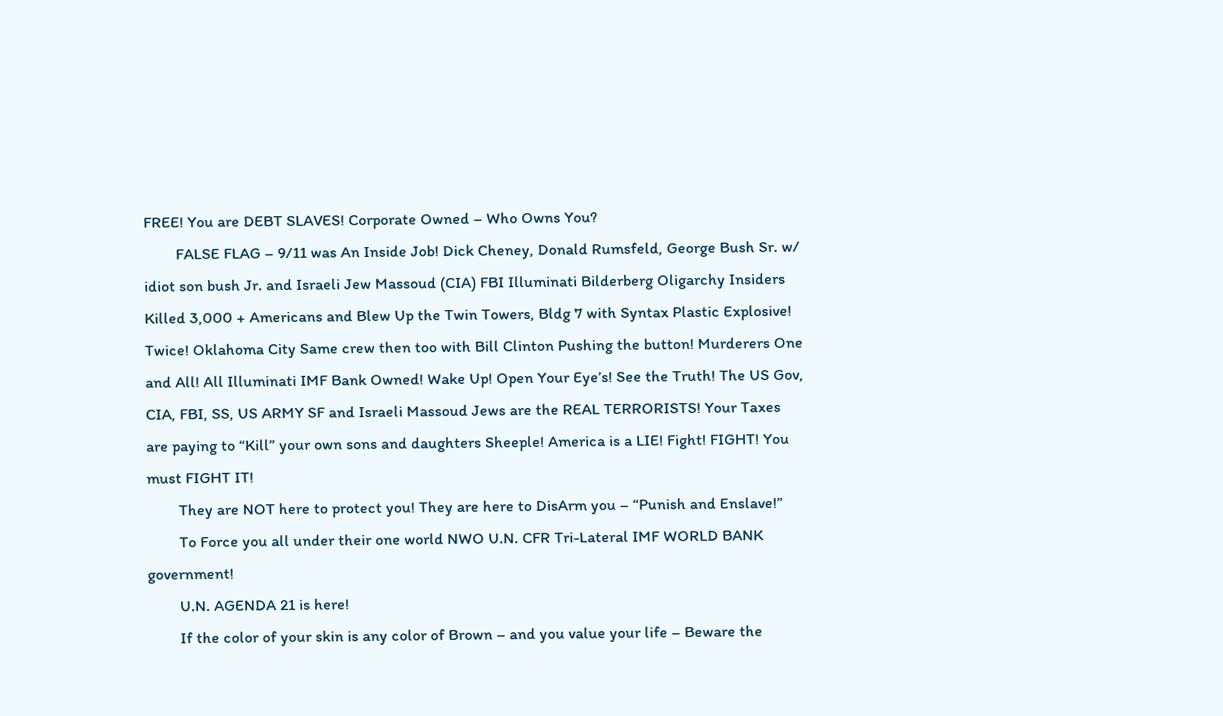FREE! You are DEBT SLAVES! Corporate Owned – Who Owns You?
        FALSE FLAG – 9/11 was An Inside Job! Dick Cheney, Donald Rumsfeld, George Bush Sr. w/ idiot son bush Jr. and Israeli Jew Massoud (CIA) FBI Illuminati Bilderberg Oligarchy Insiders Killed 3,000 + Americans and Blew Up the Twin Towers, Bldg 7 with Syntax Plastic Explosive! Twice! Oklahoma City Same crew then too with Bill Clinton Pushing the button! Murderers One and All! All Illuminati IMF Bank Owned! Wake Up! Open Your Eye’s! See the Truth! The US Gov, CIA, FBI, SS, US ARMY SF and Israeli Massoud Jews are the REAL TERRORISTS! Your Taxes are paying to “Kill” your own sons and daughters Sheeple! America is a LIE! Fight! FIGHT! You must FIGHT IT!
        They are NOT here to protect you! They are here to DisArm you – “Punish and Enslave!”
        To Force you all under their one world NWO U.N. CFR Tri-Lateral IMF WORLD BANK government!
        U.N. AGENDA 21 is here!
        If the color of your skin is any color of Brown – and you value your life – Beware the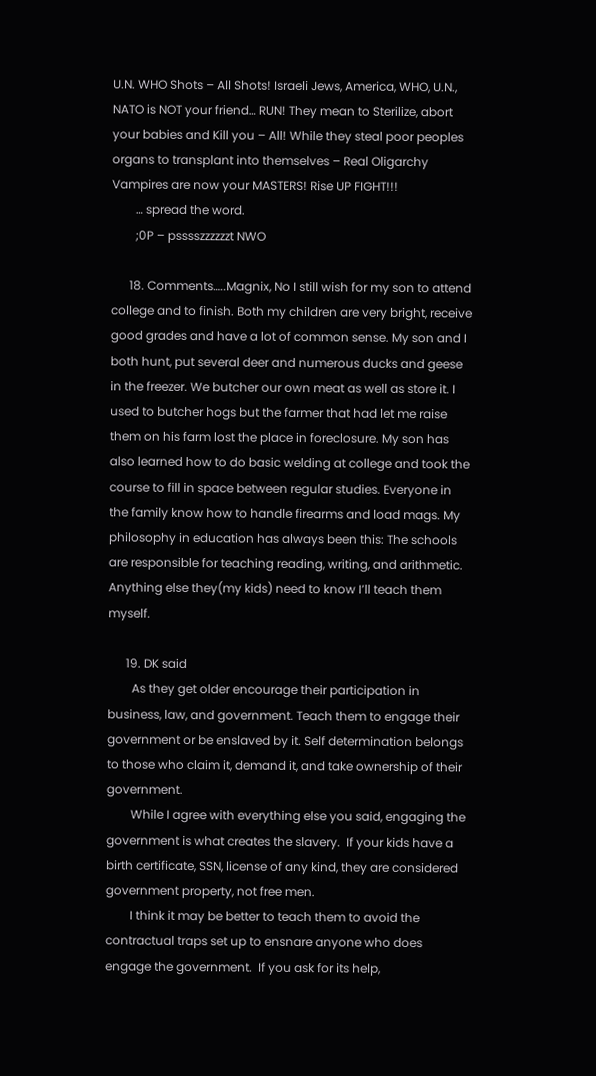U.N. WHO Shots – All Shots! Israeli Jews, America, WHO, U.N., NATO is NOT your friend… RUN! They mean to Sterilize, abort your babies and Kill you – All! While they steal poor peoples organs to transplant into themselves – Real Oligarchy Vampires are now your MASTERS! Rise UP FIGHT!!!
        … spread the word.
        ;0P – psssszzzzzzt NWO

      18. Comments…..Magnix, No I still wish for my son to attend college and to finish. Both my children are very bright, receive good grades and have a lot of common sense. My son and I both hunt, put several deer and numerous ducks and geese in the freezer. We butcher our own meat as well as store it. I used to butcher hogs but the farmer that had let me raise them on his farm lost the place in foreclosure. My son has also learned how to do basic welding at college and took the course to fill in space between regular studies. Everyone in the family know how to handle firearms and load mags. My philosophy in education has always been this: The schools are responsible for teaching reading, writing, and arithmetic. Anything else they(my kids) need to know I’ll teach them myself.

      19. DK said
        As they get older encourage their participation in business, law, and government. Teach them to engage their government or be enslaved by it. Self determination belongs to those who claim it, demand it, and take ownership of their government.
        While I agree with everything else you said, engaging the government is what creates the slavery.  If your kids have a birth certificate, SSN, license of any kind, they are considered government property, not free men.
        I think it may be better to teach them to avoid the contractual traps set up to ensnare anyone who does engage the government.  If you ask for its help,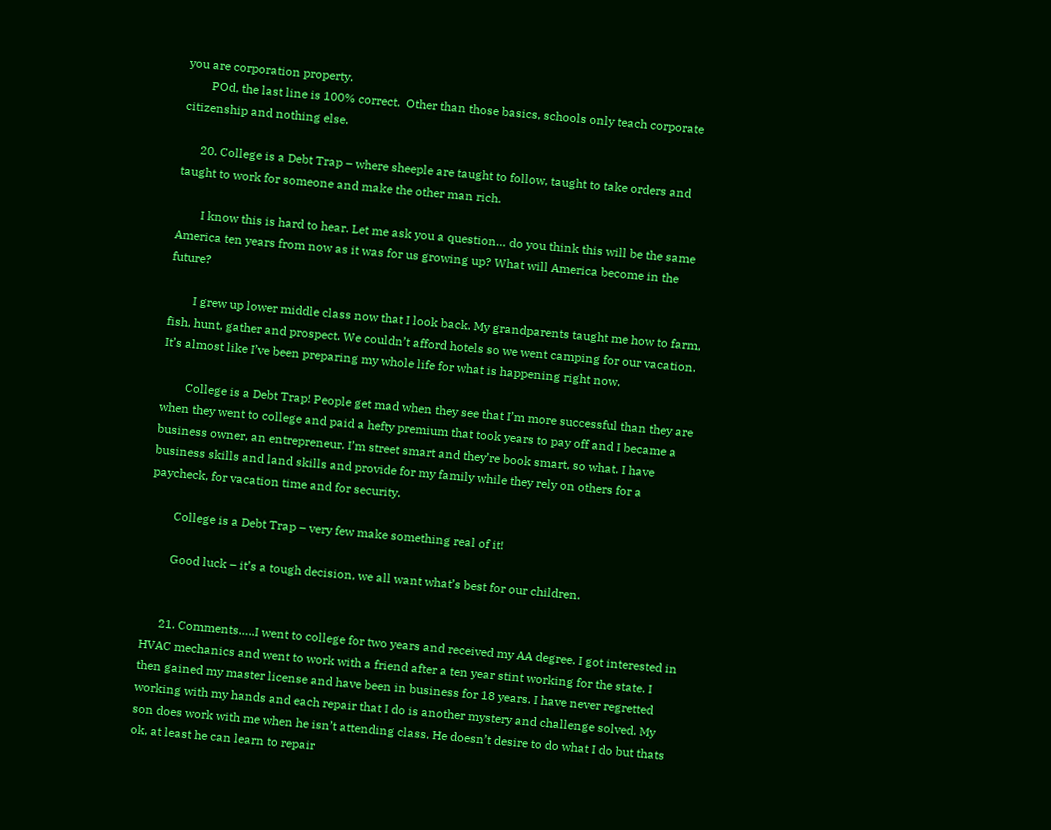you are corporation property.
        POd, the last line is 100% correct.  Other than those basics, schools only teach corporate citizenship and nothing else.

      20. College is a Debt Trap – where sheeple are taught to follow, taught to take orders and taught to work for someone and make the other man rich.

        I know this is hard to hear. Let me ask you a question… do you think this will be the same America ten years from now as it was for us growing up? What will America become in the future?

        I grew up lower middle class now that I look back. My grandparents taught me how to farm, fish, hunt, gather and prospect. We couldn’t afford hotels so we went camping for our vacation. It’s almost like I’ve been preparing my whole life for what is happening right now.

        College is a Debt Trap! People get mad when they see that I’m more successful than they are when they went to college and paid a hefty premium that took years to pay off and I became a business owner, an entrepreneur. I’m street smart and they’re book smart, so what. I have business skills and land skills and provide for my family while they rely on others for a paycheck, for vacation time and for security.

        College is a Debt Trap – very few make something real of it!

        Good luck – it’s a tough decision, we all want what’s best for our children.


      21. Comments…..I went to college for two years and received my AA degree. I got interested in HVAC mechanics and went to work with a friend after a ten year stint working for the state. I then gained my master license and have been in business for 18 years. I have never regretted working with my hands and each repair that I do is another mystery and challenge solved. My son does work with me when he isn’t attending class. He doesn’t desire to do what I do but thats ok, at least he can learn to repair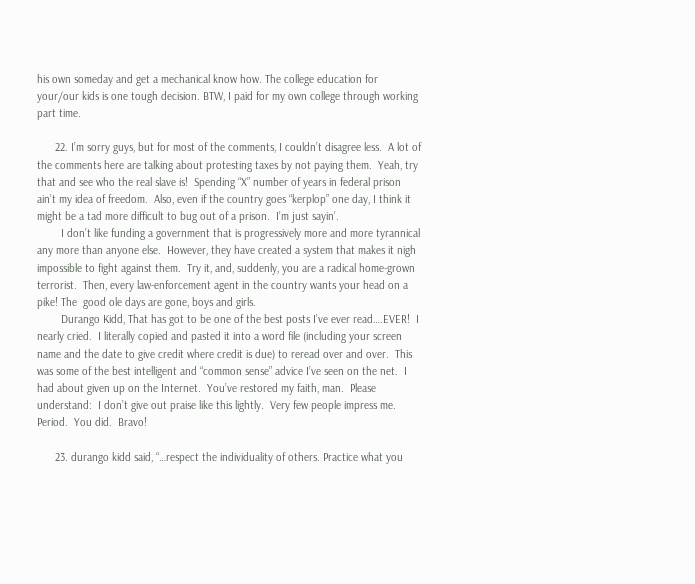his own someday and get a mechanical know how. The college education for your/our kids is one tough decision. BTW, I paid for my own college through working part time.

      22. I’m sorry guys, but for most of the comments, I couldn’t disagree less.  A lot of the comments here are talking about protesting taxes by not paying them.  Yeah, try that and see who the real slave is!  Spending “X” number of years in federal prison ain’t my idea of freedom.  Also, even if the country goes “kerplop” one day, I think it might be a tad more difficult to bug out of a prison.  I’m just sayin’.
        I don’t like funding a government that is progressively more and more tyrannical any more than anyone else.  However, they have created a system that makes it nigh impossible to fight against them.  Try it, and, suddenly, you are a radical home-grown terrorist.  Then, every law-enforcement agent in the country wants your head on a pike! The  good ole days are gone, boys and girls.
        Durango Kidd, That has got to be one of the best posts I’ve ever read….EVER!  I nearly cried.  I literally copied and pasted it into a word file (including your screen name and the date to give credit where credit is due) to reread over and over.  This was some of the best intelligent and “common sense” advice I’ve seen on the net.  I had about given up on the Internet.  You’ve restored my faith, man.  Please understand:  I don’t give out praise like this lightly.  Very few people impress me. Period.  You did.  Bravo!

      23. durango kidd said, “…respect the individuality of others. Practice what you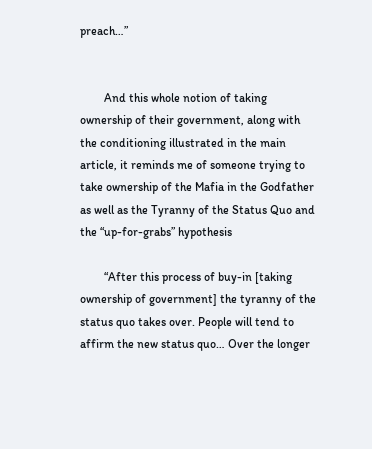preach…”


        And this whole notion of taking ownership of their government, along with the conditioning illustrated in the main article, it reminds me of someone trying to take ownership of the Mafia in the Godfather as well as the Tyranny of the Status Quo and the “up-for-grabs” hypothesis

        “After this process of buy-in [taking ownership of government] the tyranny of the status quo takes over. People will tend to affirm the new status quo… Over the longer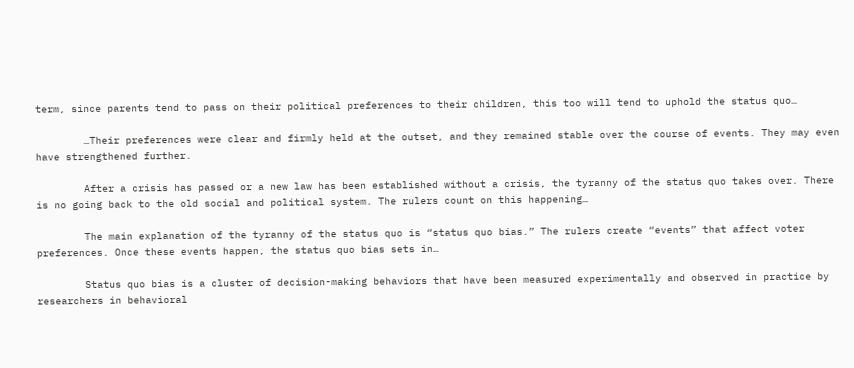term, since parents tend to pass on their political preferences to their children, this too will tend to uphold the status quo…

        …Their preferences were clear and firmly held at the outset, and they remained stable over the course of events. They may even have strengthened further.

        After a crisis has passed or a new law has been established without a crisis, the tyranny of the status quo takes over. There is no going back to the old social and political system. The rulers count on this happening…

        The main explanation of the tyranny of the status quo is “status quo bias.” The rulers create “events” that affect voter preferences. Once these events happen, the status quo bias sets in…

        Status quo bias is a cluster of decision-making behaviors that have been measured experimentally and observed in practice by researchers in behavioral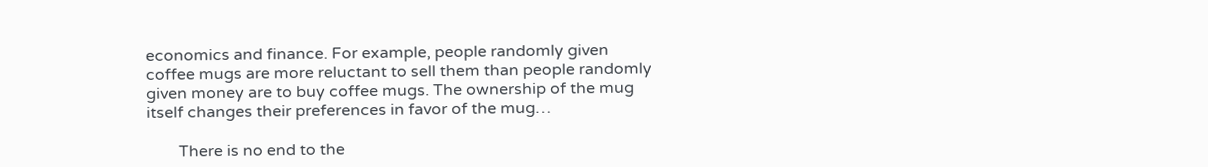economics and finance. For example, people randomly given coffee mugs are more reluctant to sell them than people randomly given money are to buy coffee mugs. The ownership of the mug itself changes their preferences in favor of the mug…

        There is no end to the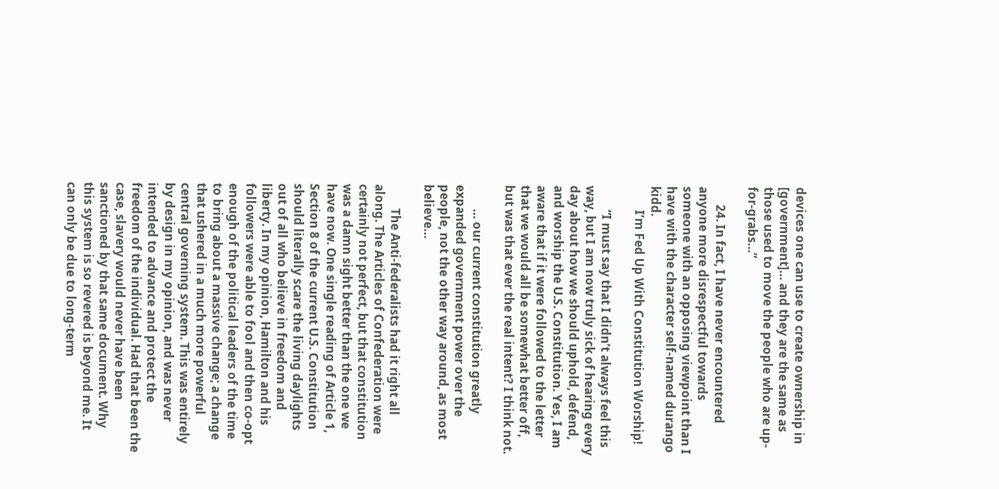devices one can use to create ownership in [government]… and they are the same as those used to move the people who are up-for-grabs…”

      24. In fact, I have never encountered anyone more disrespectful towards someone with an opposing viewpoint than I have with the character self-named durango kidd.
        I’m Fed Up With Constitution Worship!

        “I must say that I didn’t always feel this way, but I am now truly sick of hearing every day about how we should uphold, defend, and worship the U.S. Constitution. Yes, I am aware that if it were followed to the letter that we would all be somewhat better off, but was that ever the real intent? I think not.

        … our current constitution greatly expanded government power over the people, not the other way around, as most believe…

        The Anti-federalists had it right all along. The Articles of Confederation were certainly not perfect, but that constitution was a damn sight better than the one we have now. One single reading of Article 1, Section 8 of the current U.S. Constitution should literally scare the living daylights out of all who believe in freedom and liberty. In my opinion, Hamilton and his followers were able to fool and then co-opt enough of the political leaders of the time to bring about a massive change; a change that ushered in a much more powerful central governing system. This was entirely by design in my opinion, and was never intended to advance and protect the freedom of the individual. Had that been the case, slavery would never have been sanctioned by that same document. Why this system is so revered is beyond me. It can only be due to long-term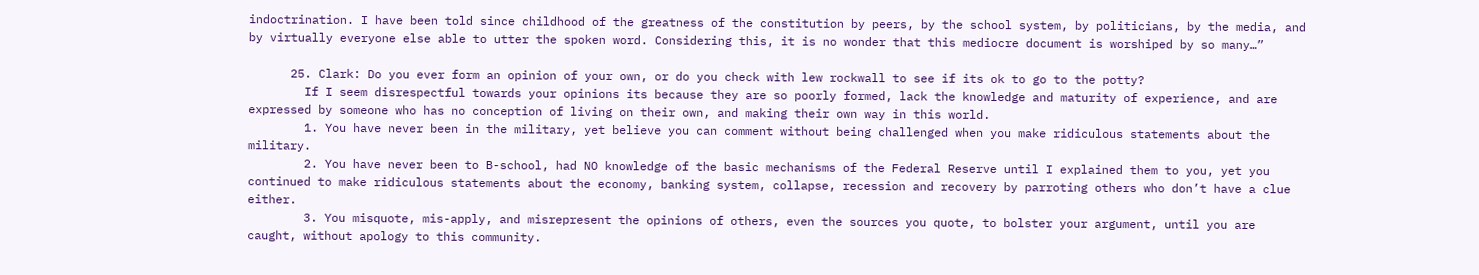indoctrination. I have been told since childhood of the greatness of the constitution by peers, by the school system, by politicians, by the media, and by virtually everyone else able to utter the spoken word. Considering this, it is no wonder that this mediocre document is worshiped by so many…”

      25. Clark: Do you ever form an opinion of your own, or do you check with lew rockwall to see if its ok to go to the potty?
        If I seem disrespectful towards your opinions its because they are so poorly formed, lack the knowledge and maturity of experience, and are expressed by someone who has no conception of living on their own, and making their own way in this world.
        1. You have never been in the military, yet believe you can comment without being challenged when you make ridiculous statements about the military.
        2. You have never been to B-school, had NO knowledge of the basic mechanisms of the Federal Reserve until I explained them to you, yet you continued to make ridiculous statements about the economy, banking system, collapse, recession and recovery by parroting others who don’t have a clue either.
        3. You misquote, mis-apply, and misrepresent the opinions of others, even the sources you quote, to bolster your argument, until you are caught, without apology to this community.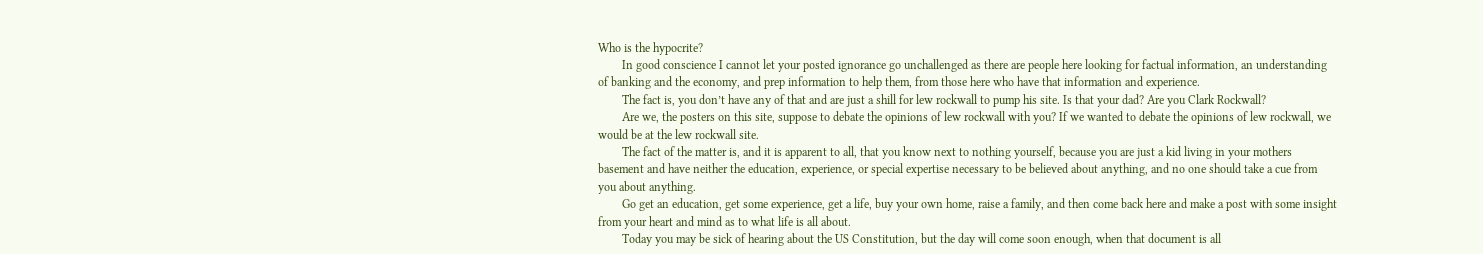Who is the hypocrite?
        In good conscience I cannot let your posted ignorance go unchallenged as there are people here looking for factual information, an understanding of banking and the economy, and prep information to help them, from those here who have that information and experience.
        The fact is, you don’t have any of that and are just a shill for lew rockwall to pump his site. Is that your dad? Are you Clark Rockwall?
        Are we, the posters on this site, suppose to debate the opinions of lew rockwall with you? If we wanted to debate the opinions of lew rockwall, we would be at the lew rockwall site.
        The fact of the matter is, and it is apparent to all, that you know next to nothing yourself, because you are just a kid living in your mothers basement and have neither the education, experience, or special expertise necessary to be believed about anything, and no one should take a cue from you about anything.
        Go get an education, get some experience, get a life, buy your own home, raise a family, and then come back here and make a post with some insight from your heart and mind as to what life is all about.
        Today you may be sick of hearing about the US Constitution, but the day will come soon enough, when that document is all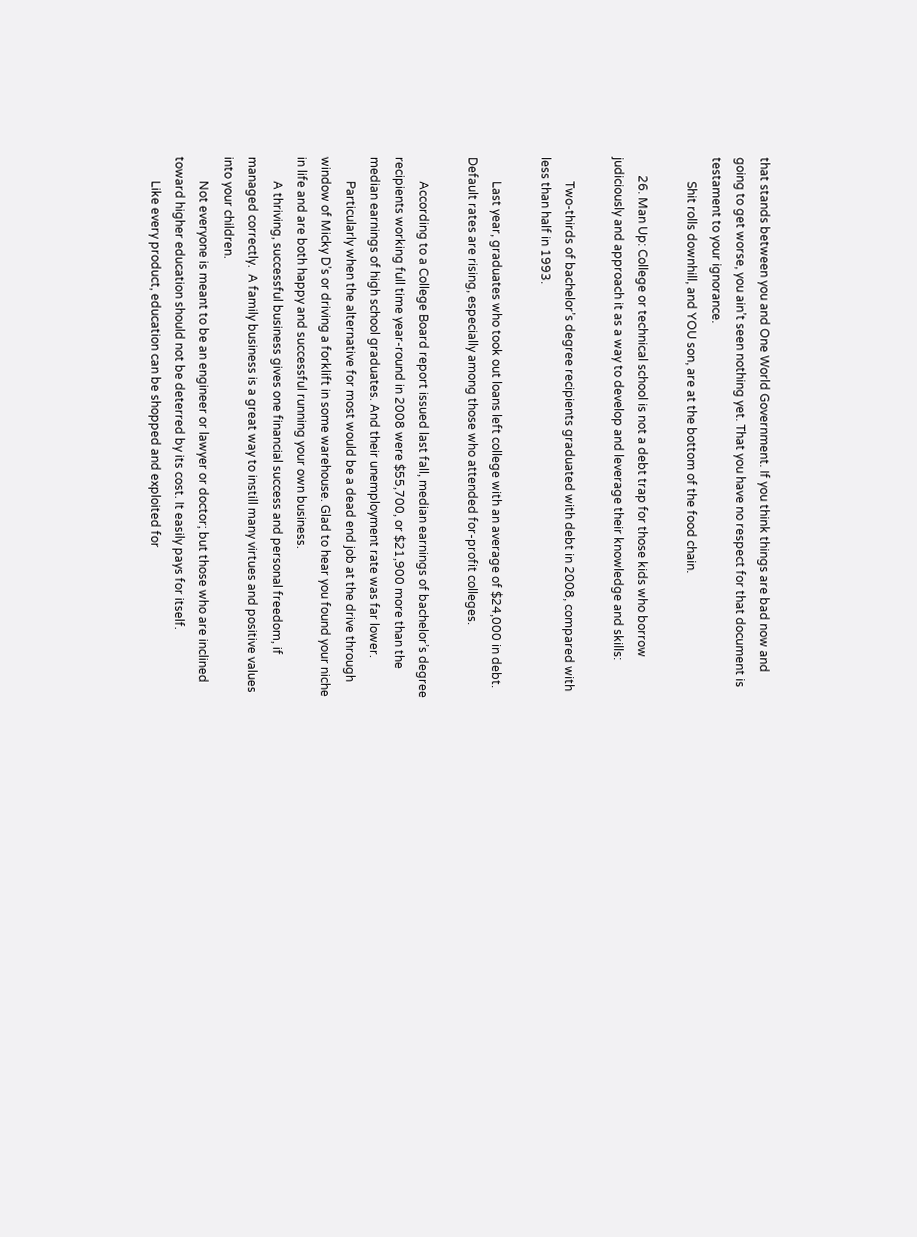that stands between you and One World Government. If you think things are bad now and going to get worse, you ain’t seen nothing yet. That you have no respect for that document is testament to your ignorance.
        Shit rolls downhill, and YOU son, are at the bottom of the food chain.

      26. Man Up: College or technical school is not a debt trap for those kids who borrow judiciously and approach it as a way to develop and leverage their knowledge and skills:

        Two-thirds of bachelor’s degree recipients graduated with debt in 2008, compared with less than half in 1993.

        Last year, graduates who took out loans left college with an average of $24,000 in debt. Default rates are rising, especially among those who attended for-profit colleges.

        According to a College Board report issued last fall, median earnings of bachelor’s degree recipients working full time year-round in 2008 were $55,700, or $21,900 more than the median earnings of high school graduates. And their unemployment rate was far lower.
        Particularly when the alternative for most would be a dead end job at the drive through window of Micky D’s or driving a forklift in some warehouse. Glad to hear you found your niche in life and are both happy and successful running your own business.
        A thriving, successful business gives one financial success and personal freedom, if managed correctly.  A family business is a great way to instill many virtues and positive values into your children.
        Not everyone is meant to be an engineer or lawyer or doctor; but those who are inclined toward higher education should not be deterred by its cost. It easily pays for itself.
        Like every product, education can be shopped and exploited for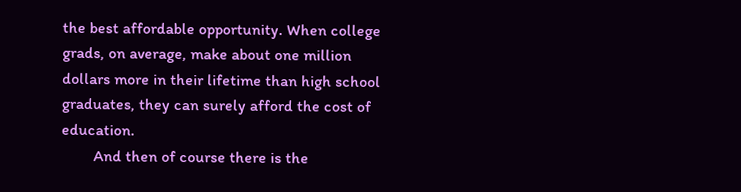the best affordable opportunity. When college grads, on average, make about one million dollars more in their lifetime than high school graduates, they can surely afford the cost of education.
        And then of course there is the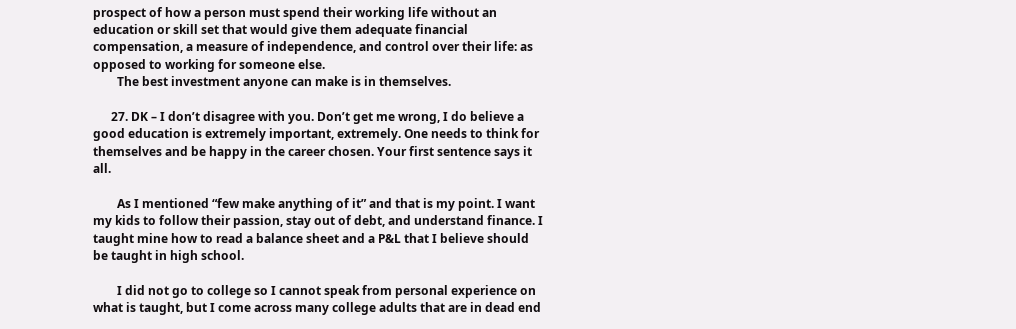prospect of how a person must spend their working life without an education or skill set that would give them adequate financial compensation, a measure of independence, and control over their life: as opposed to working for someone else.
        The best investment anyone can make is in themselves.

      27. DK – I don’t disagree with you. Don’t get me wrong, I do believe a good education is extremely important, extremely. One needs to think for themselves and be happy in the career chosen. Your first sentence says it all.

        As I mentioned “few make anything of it” and that is my point. I want my kids to follow their passion, stay out of debt, and understand finance. I taught mine how to read a balance sheet and a P&L that I believe should be taught in high school.

        I did not go to college so I cannot speak from personal experience on what is taught, but I come across many college adults that are in dead end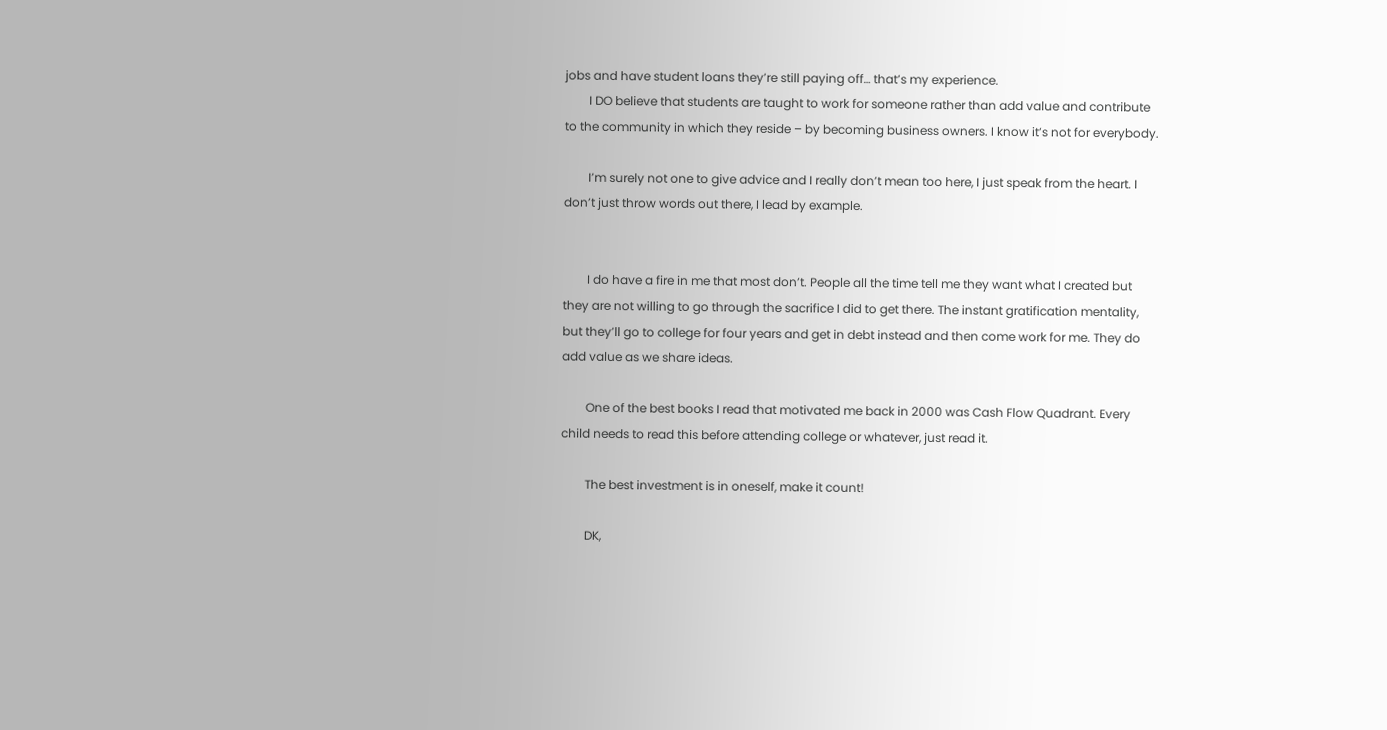jobs and have student loans they’re still paying off… that’s my experience.
        I DO believe that students are taught to work for someone rather than add value and contribute to the community in which they reside – by becoming business owners. I know it’s not for everybody.

        I’m surely not one to give advice and I really don’t mean too here, I just speak from the heart. I don’t just throw words out there, I lead by example.


        I do have a fire in me that most don’t. People all the time tell me they want what I created but they are not willing to go through the sacrifice I did to get there. The instant gratification mentality, but they’ll go to college for four years and get in debt instead and then come work for me. They do add value as we share ideas.

        One of the best books I read that motivated me back in 2000 was Cash Flow Quadrant. Every child needs to read this before attending college or whatever, just read it.

        The best investment is in oneself, make it count!

        DK,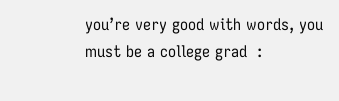you’re very good with words, you must be a college grad  :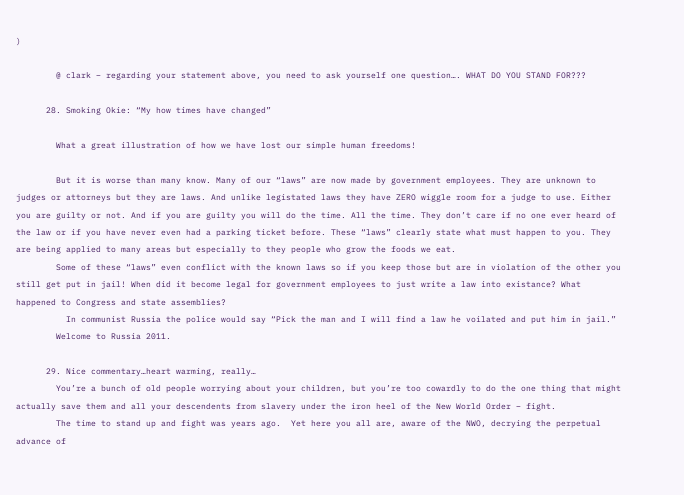)

        @ clark – regarding your statement above, you need to ask yourself one question…. WHAT DO YOU STAND FOR???

      28. Smoking Okie: “My how times have changed”

        What a great illustration of how we have lost our simple human freedoms!

        But it is worse than many know. Many of our “laws” are now made by government employees. They are unknown to judges or attorneys but they are laws. And unlike legistated laws they have ZERO wiggle room for a judge to use. Either you are guilty or not. And if you are guilty you will do the time. All the time. They don’t care if no one ever heard of the law or if you have never even had a parking ticket before. These “laws” clearly state what must happen to you. They are being applied to many areas but especially to they people who grow the foods we eat.
        Some of these “laws” even conflict with the known laws so if you keep those but are in violation of the other you still get put in jail! When did it become legal for government employees to just write a law into existance? What happened to Congress and state assemblies?
          In communist Russia the police would say “Pick the man and I will find a law he voilated and put him in jail.”
        Welcome to Russia 2011.

      29. Nice commentary…heart warming, really…
        You’re a bunch of old people worrying about your children, but you’re too cowardly to do the one thing that might actually save them and all your descendents from slavery under the iron heel of the New World Order – fight.
        The time to stand up and fight was years ago.  Yet here you all are, aware of the NWO, decrying the perpetual advance of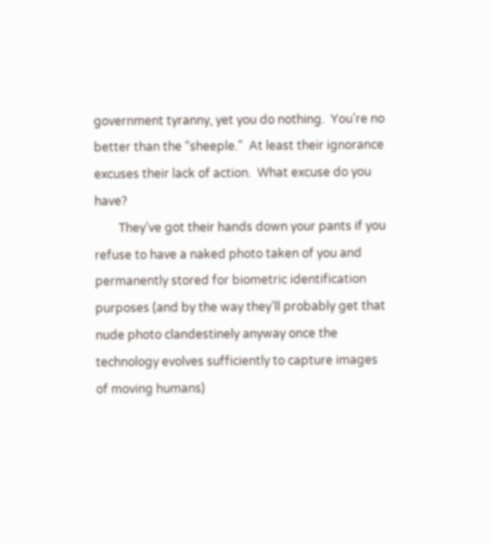government tyranny, yet you do nothing.  You’re no better than the “sheeple.”  At least their ignorance excuses their lack of action.  What excuse do you have?
        They’ve got their hands down your pants if you refuse to have a naked photo taken of you and permanently stored for biometric identification purposes (and by the way they’ll probably get that nude photo clandestinely anyway once the technology evolves sufficiently to capture images of moving humans)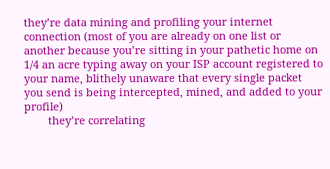they’re data mining and profiling your internet connection (most of you are already on one list or another because you’re sitting in your pathetic home on 1/4 an acre typing away on your ISP account registered to your name, blithely unaware that every single packet you send is being intercepted, mined, and added to your profile)
        they’re correlating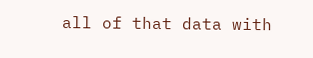all of that data with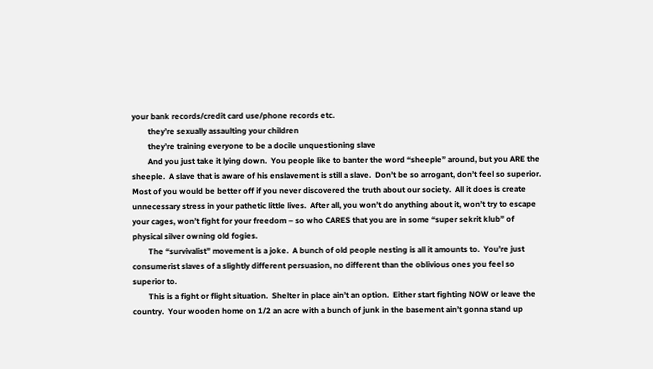your bank records/credit card use/phone records etc.
        they’re sexually assaulting your children
        they’re training everyone to be a docile unquestioning slave
        And you just take it lying down.  You people like to banter the word “sheeple” around, but you ARE the sheeple.  A slave that is aware of his enslavement is still a slave.  Don’t be so arrogant, don’t feel so superior.  Most of you would be better off if you never discovered the truth about our society.  All it does is create unnecessary stress in your pathetic little lives.  After all, you won’t do anything about it, won’t try to escape your cages, won’t fight for your freedom – so who CARES that you are in some “super sekrit klub” of physical silver owning old fogies.
        The “survivalist” movement is a joke.  A bunch of old people nesting is all it amounts to.  You’re just consumerist slaves of a slightly different persuasion, no different than the oblivious ones you feel so superior to.
        This is a fight or flight situation.  Shelter in place ain’t an option.  Either start fighting NOW or leave the country.  Your wooden home on 1/2 an acre with a bunch of junk in the basement ain’t gonna stand up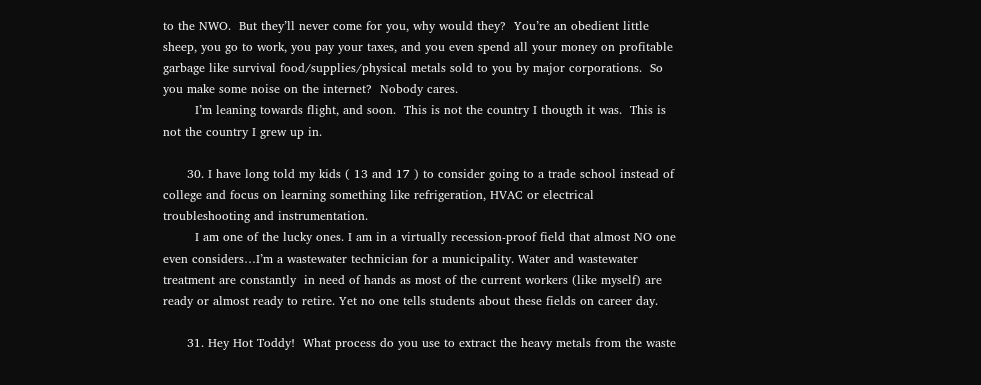to the NWO.  But they’ll never come for you, why would they?  You’re an obedient little sheep, you go to work, you pay your taxes, and you even spend all your money on profitable garbage like survival food/supplies/physical metals sold to you by major corporations.  So you make some noise on the internet?  Nobody cares.
        I’m leaning towards flight, and soon.  This is not the country I thougth it was.  This is not the country I grew up in.

      30. I have long told my kids ( 13 and 17 ) to consider going to a trade school instead of college and focus on learning something like refrigeration, HVAC or electrical troubleshooting and instrumentation.
        I am one of the lucky ones. I am in a virtually recession-proof field that almost NO one even considers…I’m a wastewater technician for a municipality. Water and wastewater treatment are constantly  in need of hands as most of the current workers (like myself) are ready or almost ready to retire. Yet no one tells students about these fields on career day.

      31. Hey Hot Toddy!  What process do you use to extract the heavy metals from the waste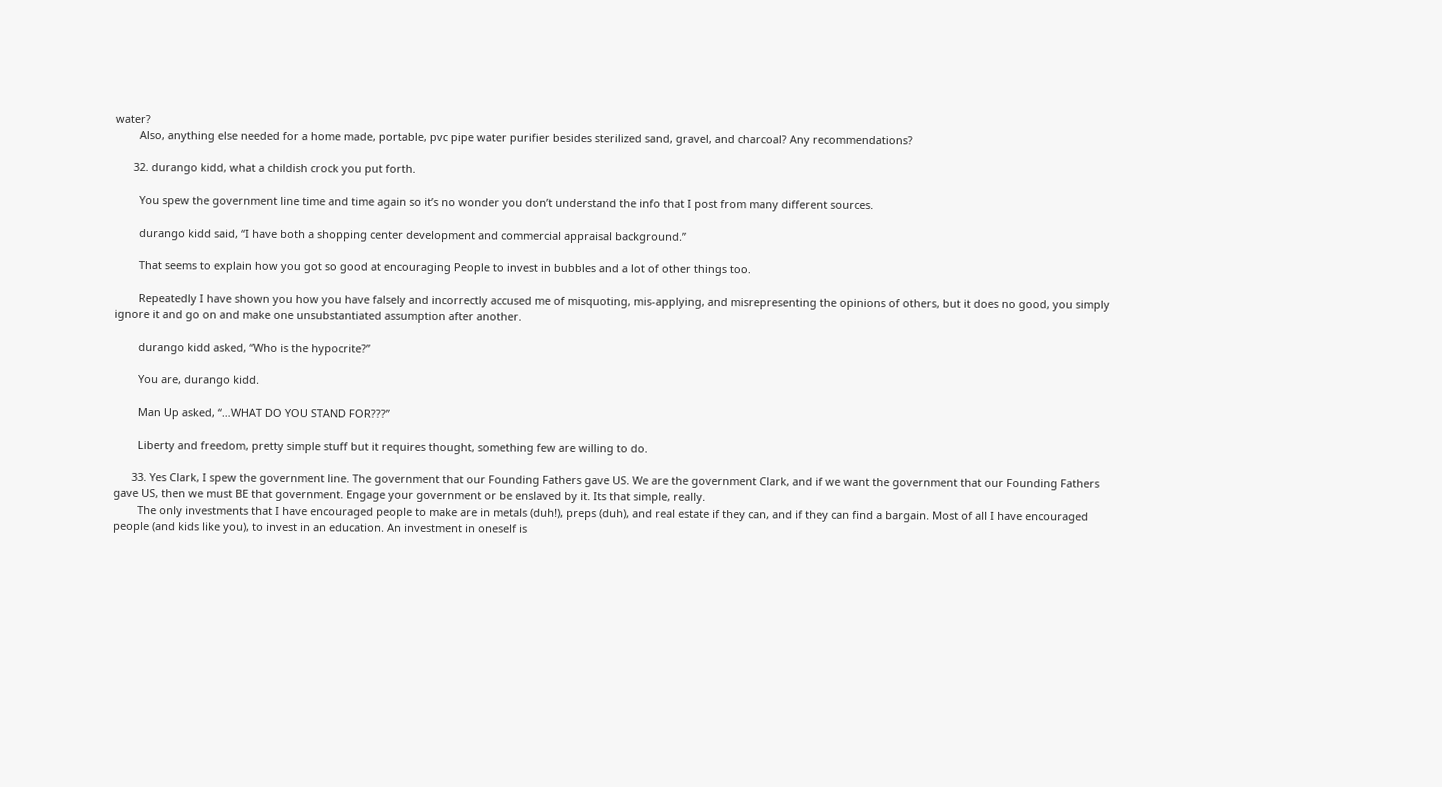water?
        Also, anything else needed for a home made, portable, pvc pipe water purifier besides sterilized sand, gravel, and charcoal? Any recommendations?

      32. durango kidd, what a childish crock you put forth.

        You spew the government line time and time again so it’s no wonder you don’t understand the info that I post from many different sources.

        durango kidd said, “I have both a shopping center development and commercial appraisal background.”

        That seems to explain how you got so good at encouraging People to invest in bubbles and a lot of other things too.

        Repeatedly I have shown you how you have falsely and incorrectly accused me of misquoting, mis-applying, and misrepresenting the opinions of others, but it does no good, you simply ignore it and go on and make one unsubstantiated assumption after another.

        durango kidd asked, “Who is the hypocrite?”

        You are, durango kidd.

        Man Up asked, “…WHAT DO YOU STAND FOR???”

        Liberty and freedom, pretty simple stuff but it requires thought, something few are willing to do.

      33. Yes Clark, I spew the government line. The government that our Founding Fathers gave US. We are the government Clark, and if we want the government that our Founding Fathers gave US, then we must BE that government. Engage your government or be enslaved by it. Its that simple, really.
        The only investments that I have encouraged people to make are in metals (duh!), preps (duh), and real estate if they can, and if they can find a bargain. Most of all I have encouraged people (and kids like you), to invest in an education. An investment in oneself is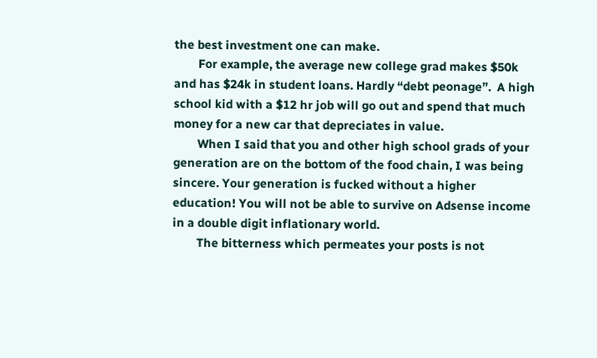the best investment one can make.
        For example, the average new college grad makes $50k and has $24k in student loans. Hardly “debt peonage”.  A high school kid with a $12 hr job will go out and spend that much money for a new car that depreciates in value.
        When I said that you and other high school grads of your generation are on the bottom of the food chain, I was being sincere. Your generation is fucked without a higher education! You will not be able to survive on Adsense income in a double digit inflationary world.
        The bitterness which permeates your posts is not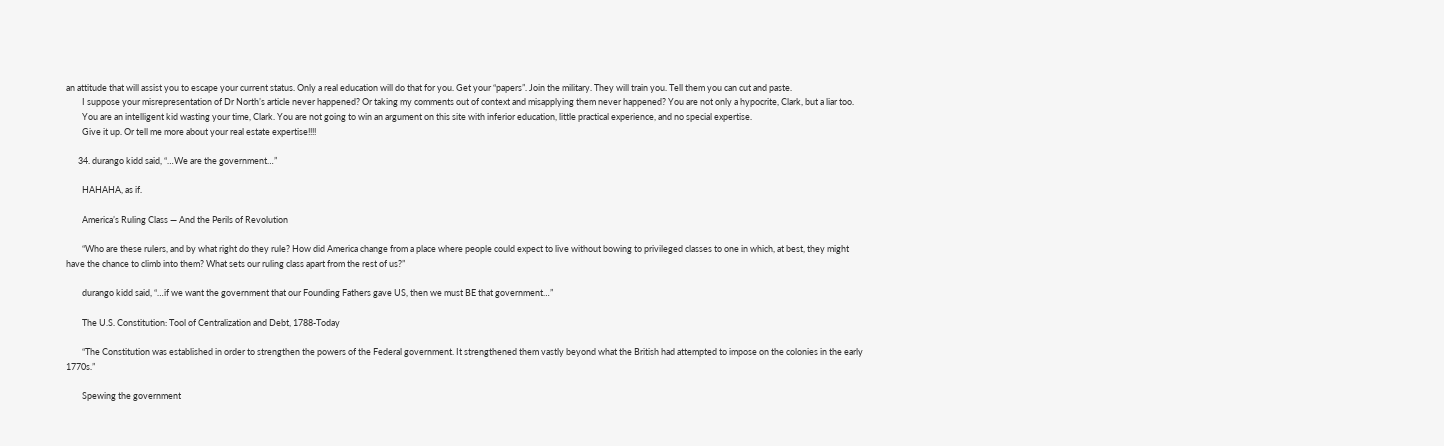an attitude that will assist you to escape your current status. Only a real education will do that for you. Get your “papers”. Join the military. They will train you. Tell them you can cut and paste.
        I suppose your misrepresentation of Dr North’s article never happened? Or taking my comments out of context and misapplying them never happened? You are not only a hypocrite, Clark, but a liar too.
        You are an intelligent kid wasting your time, Clark. You are not going to win an argument on this site with inferior education, little practical experience, and no special expertise.
        Give it up. Or tell me more about your real estate expertise!!!!

      34. durango kidd said, “…We are the government…”

        HAHAHA, as if.

        America’s Ruling Class — And the Perils of Revolution

        “Who are these rulers, and by what right do they rule? How did America change from a place where people could expect to live without bowing to privileged classes to one in which, at best, they might have the chance to climb into them? What sets our ruling class apart from the rest of us?”

        durango kidd said, “…if we want the government that our Founding Fathers gave US, then we must BE that government…”

        The U.S. Constitution: Tool of Centralization and Debt, 1788-Today

        “The Constitution was established in order to strengthen the powers of the Federal government. It strengthened them vastly beyond what the British had attempted to impose on the colonies in the early 1770s.”

        Spewing the government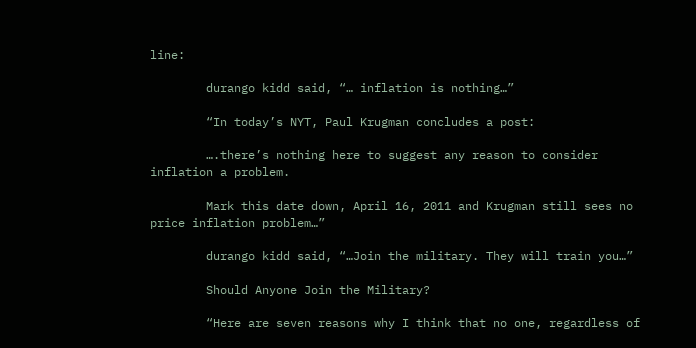line:

        durango kidd said, “… inflation is nothing…”

        “In today’s NYT, Paul Krugman concludes a post:

        ….there’s nothing here to suggest any reason to consider inflation a problem.

        Mark this date down, April 16, 2011 and Krugman still sees no price inflation problem…”

        durango kidd said, “…Join the military. They will train you…”

        Should Anyone Join the Military?

        “Here are seven reasons why I think that no one, regardless of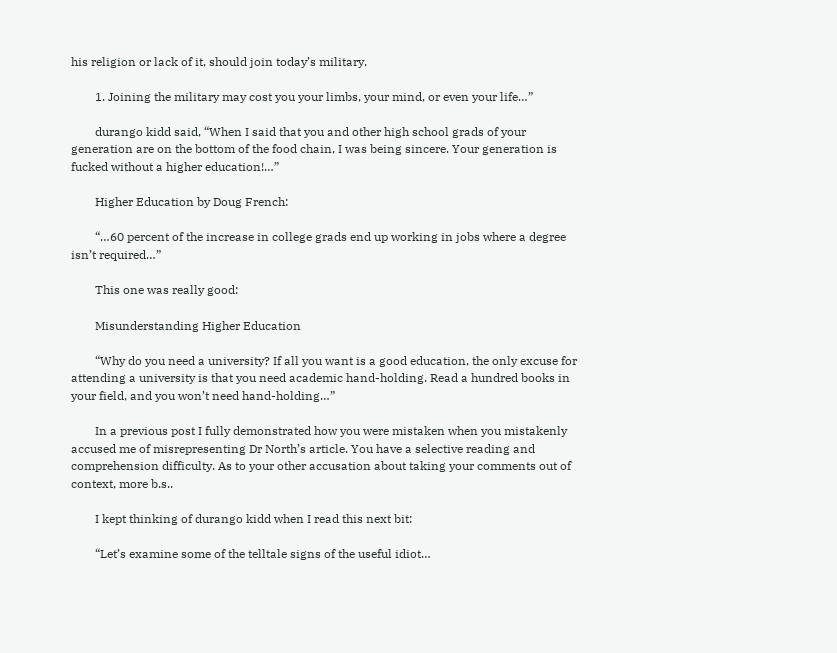his religion or lack of it, should join today’s military.

        1. Joining the military may cost you your limbs, your mind, or even your life…”

        durango kidd said, “When I said that you and other high school grads of your generation are on the bottom of the food chain, I was being sincere. Your generation is fucked without a higher education!…”

        Higher Education by Doug French:

        “…60 percent of the increase in college grads end up working in jobs where a degree isn’t required…”

        This one was really good:

        Misunderstanding Higher Education

        “Why do you need a university? If all you want is a good education, the only excuse for attending a university is that you need academic hand-holding. Read a hundred books in your field, and you won’t need hand-holding…”

        In a previous post I fully demonstrated how you were mistaken when you mistakenly accused me of misrepresenting Dr North’s article. You have a selective reading and comprehension difficulty. As to your other accusation about taking your comments out of context, more b.s..

        I kept thinking of durango kidd when I read this next bit:

        “Let’s examine some of the telltale signs of the useful idiot…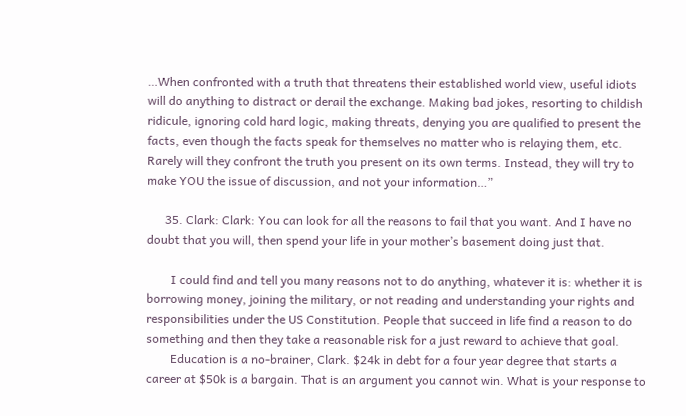…When confronted with a truth that threatens their established world view, useful idiots will do anything to distract or derail the exchange. Making bad jokes, resorting to childish ridicule, ignoring cold hard logic, making threats, denying you are qualified to present the facts, even though the facts speak for themselves no matter who is relaying them, etc. Rarely will they confront the truth you present on its own terms. Instead, they will try to make YOU the issue of discussion, and not your information…”

      35. Clark: Clark: You can look for all the reasons to fail that you want. And I have no doubt that you will, then spend your life in your mother’s basement doing just that.

        I could find and tell you many reasons not to do anything, whatever it is: whether it is borrowing money, joining the military, or not reading and understanding your rights and responsibilities under the US Constitution. People that succeed in life find a reason to do something and then they take a reasonable risk for a just reward to achieve that goal.
        Education is a no-brainer, Clark. $24k in debt for a four year degree that starts a career at $50k is a bargain. That is an argument you cannot win. What is your response to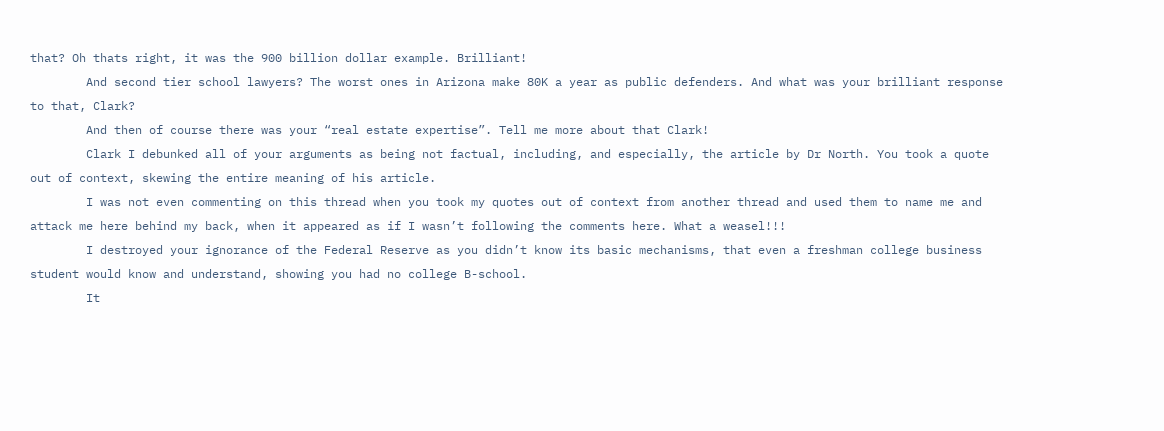that? Oh thats right, it was the 900 billion dollar example. Brilliant!
        And second tier school lawyers? The worst ones in Arizona make 80K a year as public defenders. And what was your brilliant response to that, Clark?
        And then of course there was your “real estate expertise”. Tell me more about that Clark!
        Clark I debunked all of your arguments as being not factual, including, and especially, the article by Dr North. You took a quote out of context, skewing the entire meaning of his article.
        I was not even commenting on this thread when you took my quotes out of context from another thread and used them to name me and attack me here behind my back, when it appeared as if I wasn’t following the comments here. What a weasel!!!
        I destroyed your ignorance of the Federal Reserve as you didn’t know its basic mechanisms, that even a freshman college business student would know and understand, showing you had no college B-school.
        It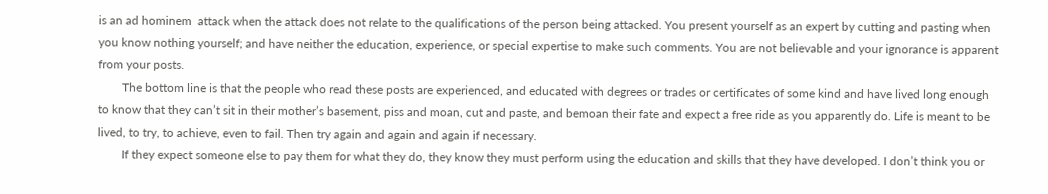is an ad hominem  attack when the attack does not relate to the qualifications of the person being attacked. You present yourself as an expert by cutting and pasting when you know nothing yourself; and have neither the education, experience, or special expertise to make such comments. You are not believable and your ignorance is apparent from your posts.
        The bottom line is that the people who read these posts are experienced, and educated with degrees or trades or certificates of some kind and have lived long enough to know that they can’t sit in their mother’s basement, piss and moan, cut and paste, and bemoan their fate and expect a free ride as you apparently do. Life is meant to be lived, to try, to achieve, even to fail. Then try again and again and again if necessary.
        If they expect someone else to pay them for what they do, they know they must perform using the education and skills that they have developed. I don’t think you or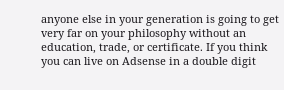anyone else in your generation is going to get very far on your philosophy without an education, trade, or certificate. If you think you can live on Adsense in a double digit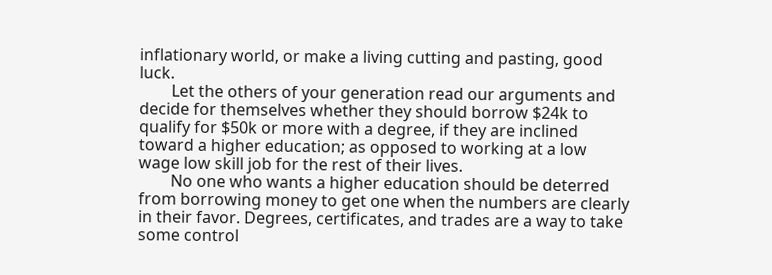inflationary world, or make a living cutting and pasting, good luck.
        Let the others of your generation read our arguments and decide for themselves whether they should borrow $24k to qualify for $50k or more with a degree, if they are inclined toward a higher education; as opposed to working at a low wage low skill job for the rest of their lives.
        No one who wants a higher education should be deterred from borrowing money to get one when the numbers are clearly in their favor. Degrees, certificates, and trades are a way to take some control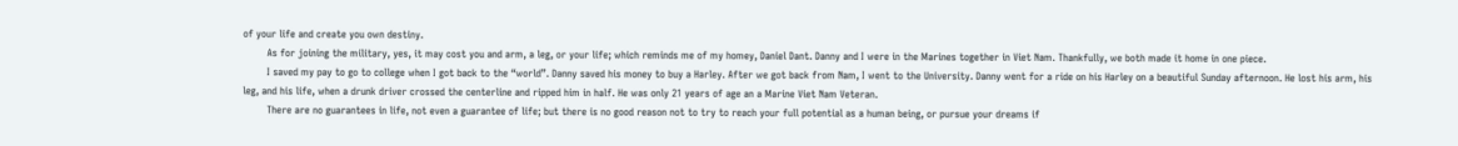of your life and create you own destiny.
        As for joining the military, yes, it may cost you and arm, a leg, or your life; which reminds me of my homey, Daniel Dant. Danny and I were in the Marines together in Viet Nam. Thankfully, we both made it home in one piece.
        I saved my pay to go to college when I got back to the “world”. Danny saved his money to buy a Harley. After we got back from Nam, I went to the University. Danny went for a ride on his Harley on a beautiful Sunday afternoon. He lost his arm, his leg, and his life, when a drunk driver crossed the centerline and ripped him in half. He was only 21 years of age an a Marine Viet Nam Veteran.
        There are no guarantees in life, not even a guarantee of life; but there is no good reason not to try to reach your full potential as a human being, or pursue your dreams if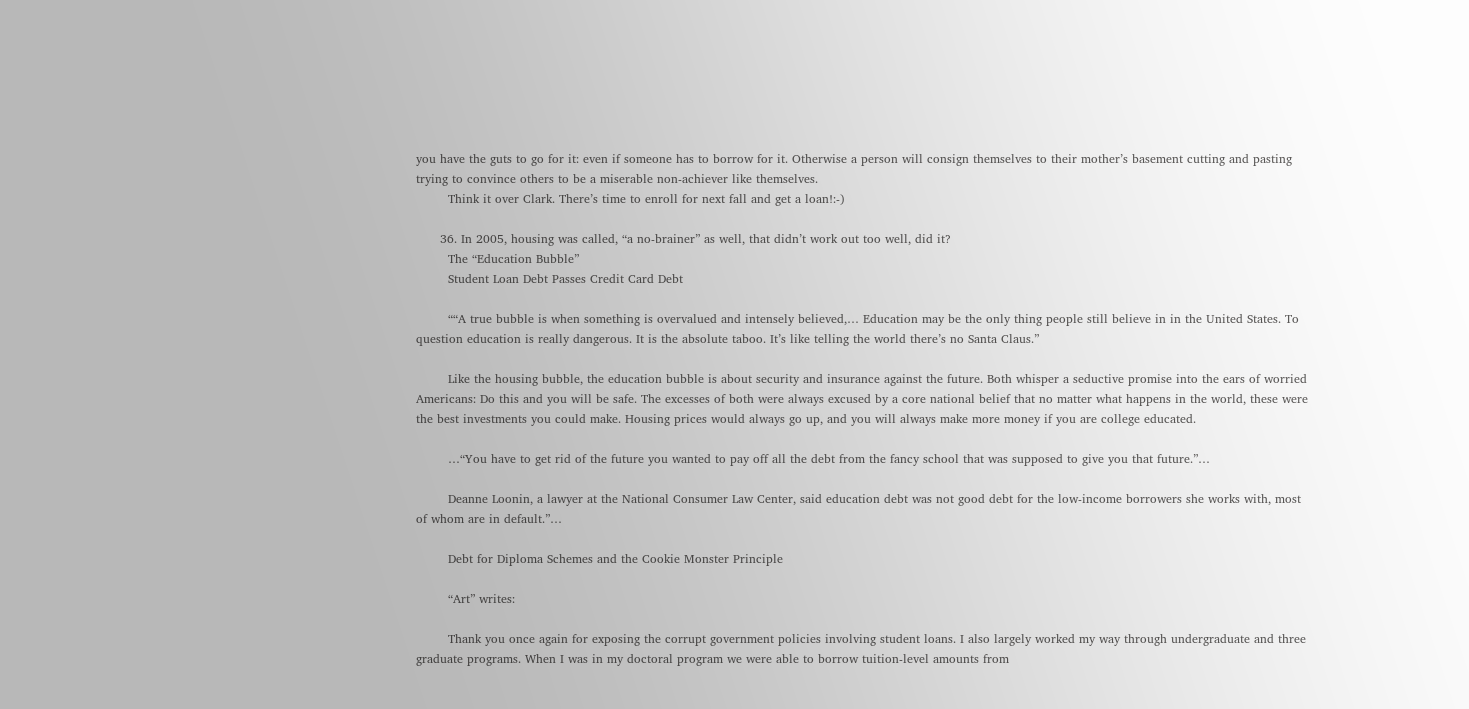you have the guts to go for it: even if someone has to borrow for it. Otherwise a person will consign themselves to their mother’s basement cutting and pasting trying to convince others to be a miserable non-achiever like themselves.
        Think it over Clark. There’s time to enroll for next fall and get a loan!:-)

      36. In 2005, housing was called, “a no-brainer” as well, that didn’t work out too well, did it?
        The “Education Bubble”
        Student Loan Debt Passes Credit Card Debt

        ““A true bubble is when something is overvalued and intensely believed,… Education may be the only thing people still believe in in the United States. To question education is really dangerous. It is the absolute taboo. It’s like telling the world there’s no Santa Claus.”

        Like the housing bubble, the education bubble is about security and insurance against the future. Both whisper a seductive promise into the ears of worried Americans: Do this and you will be safe. The excesses of both were always excused by a core national belief that no matter what happens in the world, these were the best investments you could make. Housing prices would always go up, and you will always make more money if you are college educated.

        …“You have to get rid of the future you wanted to pay off all the debt from the fancy school that was supposed to give you that future.”…

        Deanne Loonin, a lawyer at the National Consumer Law Center, said education debt was not good debt for the low-income borrowers she works with, most of whom are in default.”…

        Debt for Diploma Schemes and the Cookie Monster Principle

        “Art” writes:

        Thank you once again for exposing the corrupt government policies involving student loans. I also largely worked my way through undergraduate and three graduate programs. When I was in my doctoral program we were able to borrow tuition-level amounts from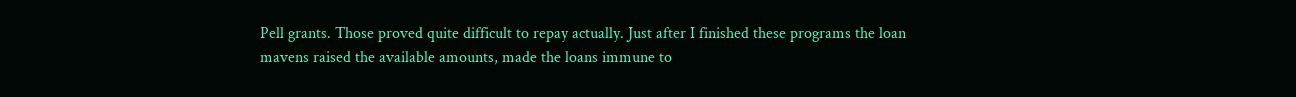Pell grants. Those proved quite difficult to repay actually. Just after I finished these programs the loan mavens raised the available amounts, made the loans immune to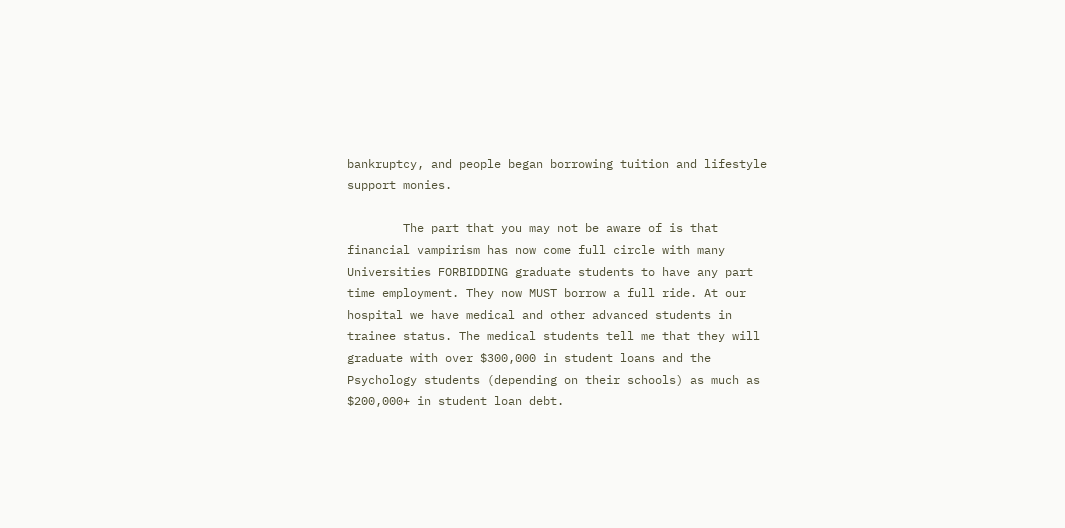bankruptcy, and people began borrowing tuition and lifestyle support monies.

        The part that you may not be aware of is that financial vampirism has now come full circle with many Universities FORBIDDING graduate students to have any part time employment. They now MUST borrow a full ride. At our hospital we have medical and other advanced students in trainee status. The medical students tell me that they will graduate with over $300,000 in student loans and the Psychology students (depending on their schools) as much as $200,000+ in student loan debt.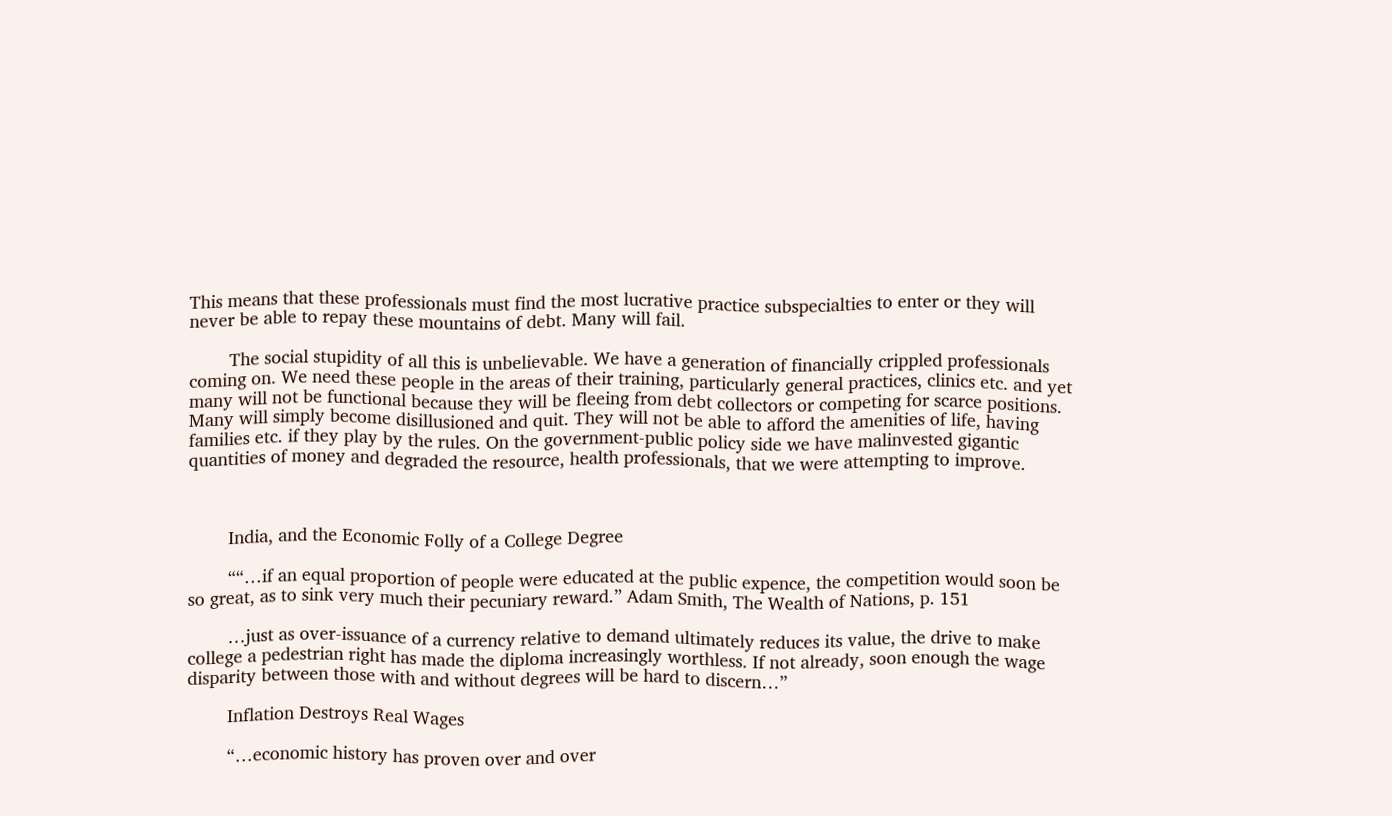This means that these professionals must find the most lucrative practice subspecialties to enter or they will never be able to repay these mountains of debt. Many will fail.

        The social stupidity of all this is unbelievable. We have a generation of financially crippled professionals coming on. We need these people in the areas of their training, particularly general practices, clinics etc. and yet many will not be functional because they will be fleeing from debt collectors or competing for scarce positions. Many will simply become disillusioned and quit. They will not be able to afford the amenities of life, having families etc. if they play by the rules. On the government-public policy side we have malinvested gigantic quantities of money and degraded the resource, health professionals, that we were attempting to improve.



        India, and the Economic Folly of a College Degree

        ““…if an equal proportion of people were educated at the public expence, the competition would soon be so great, as to sink very much their pecuniary reward.” Adam Smith, The Wealth of Nations, p. 151

        …just as over-issuance of a currency relative to demand ultimately reduces its value, the drive to make college a pedestrian right has made the diploma increasingly worthless. If not already, soon enough the wage disparity between those with and without degrees will be hard to discern…”

        Inflation Destroys Real Wages

        “…economic history has proven over and over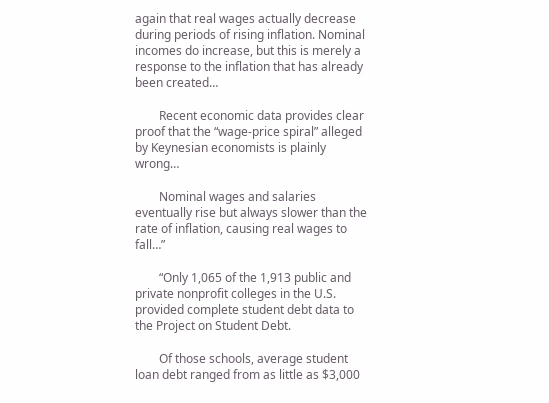again that real wages actually decrease during periods of rising inflation. Nominal incomes do increase, but this is merely a response to the inflation that has already been created…

        Recent economic data provides clear proof that the “wage-price spiral” alleged by Keynesian economists is plainly wrong…

        Nominal wages and salaries eventually rise but always slower than the rate of inflation, causing real wages to fall…”

        “Only 1,065 of the 1,913 public and private nonprofit colleges in the U.S. provided complete student debt data to the Project on Student Debt.

        Of those schools, average student loan debt ranged from as little as $3,000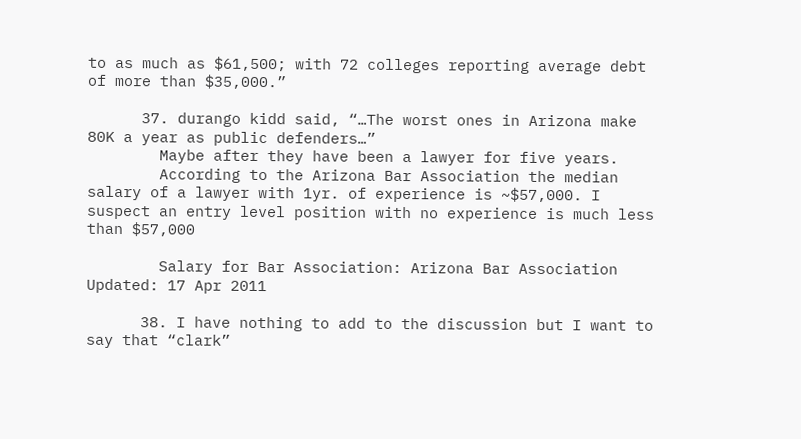to as much as $61,500; with 72 colleges reporting average debt of more than $35,000.”

      37. durango kidd said, “…The worst ones in Arizona make 80K a year as public defenders…”
        Maybe after they have been a lawyer for five years.
        According to the Arizona Bar Association the median salary of a lawyer with 1yr. of experience is ~$57,000. I suspect an entry level position with no experience is much less than $57,000

        Salary for Bar Association: Arizona Bar Association Updated: 17 Apr 2011

      38. I have nothing to add to the discussion but I want to say that “clark”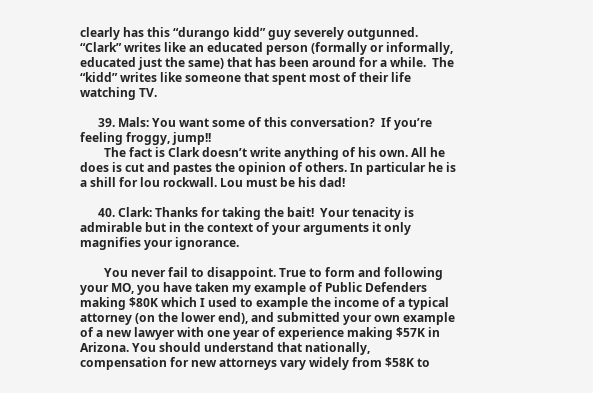clearly has this “durango kidd” guy severely outgunned.  “Clark” writes like an educated person (formally or informally, educated just the same) that has been around for a while.  The “kidd” writes like someone that spent most of their life watching TV.

      39. Mals: You want some of this conversation?  If you’re feeling froggy, jump!!
        The fact is Clark doesn’t write anything of his own. All he does is cut and pastes the opinion of others. In particular he is a shill for lou rockwall. Lou must be his dad!

      40. Clark: Thanks for taking the bait!  Your tenacity is admirable but in the context of your arguments it only magnifies your ignorance.

        You never fail to disappoint. True to form and following your MO, you have taken my example of Public Defenders making $80K which I used to example the income of a typical attorney (on the lower end), and submitted your own example of a new lawyer with one year of experience making $57K in Arizona. You should understand that nationally, compensation for new attorneys vary widely from $58K to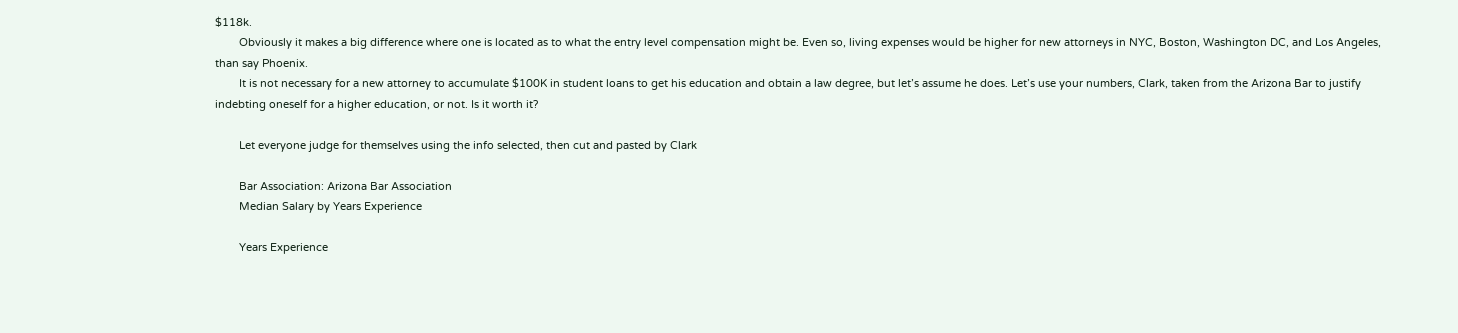$118k.
        Obviously it makes a big difference where one is located as to what the entry level compensation might be. Even so, living expenses would be higher for new attorneys in NYC, Boston, Washington DC, and Los Angeles, than say Phoenix.
        It is not necessary for a new attorney to accumulate $100K in student loans to get his education and obtain a law degree, but let’s assume he does. Let’s use your numbers, Clark, taken from the Arizona Bar to justify indebting oneself for a higher education, or not. Is it worth it?

        Let everyone judge for themselves using the info selected, then cut and pasted by Clark

        Bar Association: Arizona Bar Association
        Median Salary by Years Experience

        Years Experience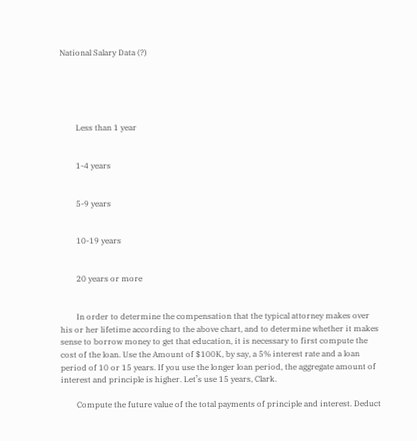National Salary Data (?)





        Less than 1 year


        1-4 years


        5-9 years


        10-19 years


        20 years or more


        In order to determine the compensation that the typical attorney makes over his or her lifetime according to the above chart, and to determine whether it makes sense to borrow money to get that education, it is necessary to first compute the cost of the loan. Use the Amount of $100K, by say, a 5% interest rate and a loan period of 10 or 15 years. If you use the longer loan period, the aggregate amount of interest and principle is higher. Let’s use 15 years, Clark.

        Compute the future value of the total payments of principle and interest. Deduct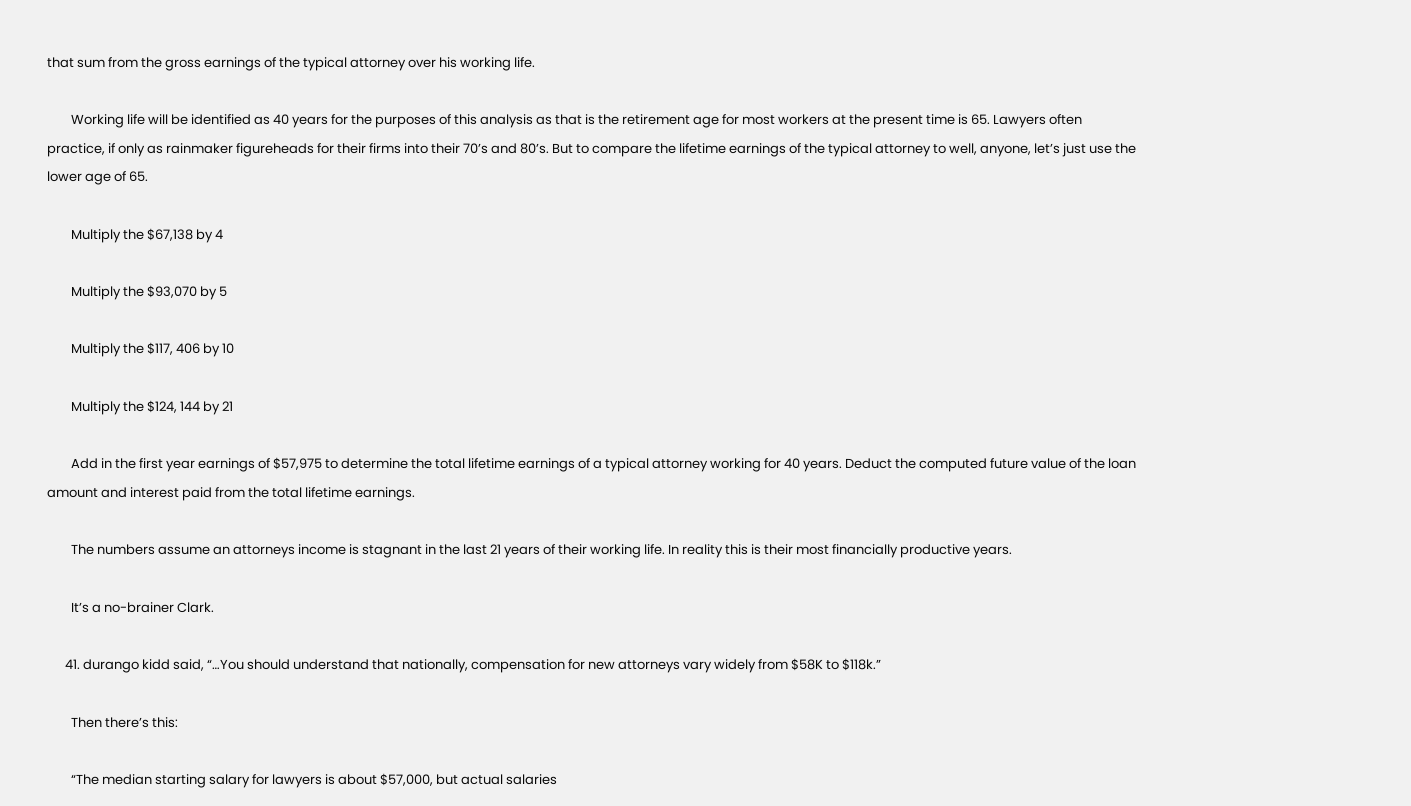that sum from the gross earnings of the typical attorney over his working life.

        Working life will be identified as 40 years for the purposes of this analysis as that is the retirement age for most workers at the present time is 65. Lawyers often practice, if only as rainmaker figureheads for their firms into their 70’s and 80’s. But to compare the lifetime earnings of the typical attorney to well, anyone, let’s just use the lower age of 65.

        Multiply the $67,138 by 4

        Multiply the $93,070 by 5

        Multiply the $117, 406 by 10

        Multiply the $124, 144 by 21

        Add in the first year earnings of $57,975 to determine the total lifetime earnings of a typical attorney working for 40 years. Deduct the computed future value of the loan amount and interest paid from the total lifetime earnings.

        The numbers assume an attorneys income is stagnant in the last 21 years of their working life. In reality this is their most financially productive years.

        It’s a no-brainer Clark.

      41. durango kidd said, “…You should understand that nationally, compensation for new attorneys vary widely from $58K to $118k.”

        Then there’s this:

        “The median starting salary for lawyers is about $57,000, but actual salaries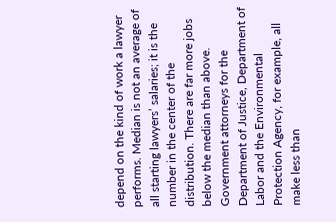depend on the kind of work a lawyer performs. Median is not an average of all starting lawyers’ salaries; it is the number in the center of the distribution. There are far more jobs below the median than above. Government attorneys for the Department of Justice, Department of Labor and the Environmental Protection Agency, for example, all make less than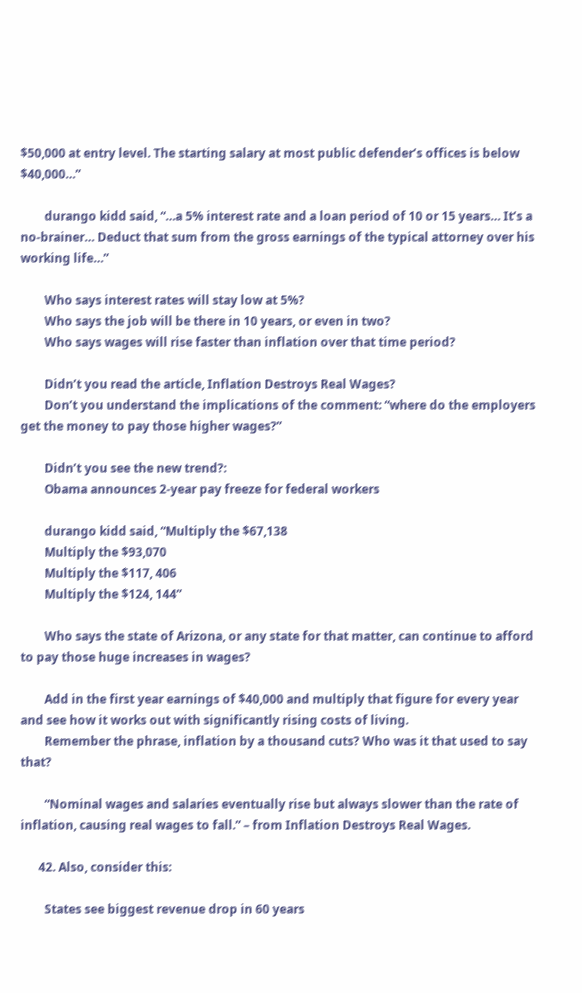$50,000 at entry level. The starting salary at most public defender’s offices is below $40,000…”

        durango kidd said, “…a 5% interest rate and a loan period of 10 or 15 years… It’s a no-brainer… Deduct that sum from the gross earnings of the typical attorney over his working life…”

        Who says interest rates will stay low at 5%?
        Who says the job will be there in 10 years, or even in two?
        Who says wages will rise faster than inflation over that time period?

        Didn’t you read the article, Inflation Destroys Real Wages?
        Don’t you understand the implications of the comment: “where do the employers get the money to pay those higher wages?”

        Didn’t you see the new trend?:
        Obama announces 2-year pay freeze for federal workers

        durango kidd said, “Multiply the $67,138
        Multiply the $93,070
        Multiply the $117, 406
        Multiply the $124, 144”

        Who says the state of Arizona, or any state for that matter, can continue to afford to pay those huge increases in wages?

        Add in the first year earnings of $40,000 and multiply that figure for every year and see how it works out with significantly rising costs of living.
        Remember the phrase, inflation by a thousand cuts? Who was it that used to say that?

        “Nominal wages and salaries eventually rise but always slower than the rate of inflation, causing real wages to fall.” – from Inflation Destroys Real Wages.

      42. Also, consider this:

        States see biggest revenue drop in 60 years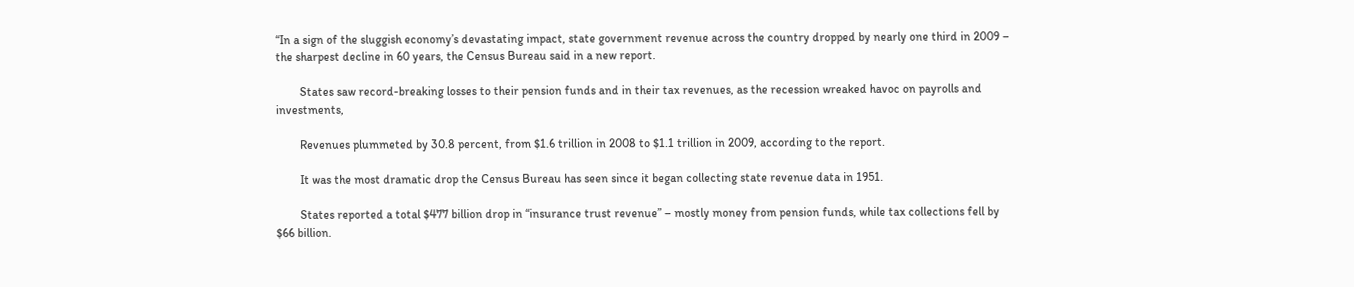“In a sign of the sluggish economy’s devastating impact, state government revenue across the country dropped by nearly one third in 2009 – the sharpest decline in 60 years, the Census Bureau said in a new report.

        States saw record-breaking losses to their pension funds and in their tax revenues, as the recession wreaked havoc on payrolls and investments,

        Revenues plummeted by 30.8 percent, from $1.6 trillion in 2008 to $1.1 trillion in 2009, according to the report.

        It was the most dramatic drop the Census Bureau has seen since it began collecting state revenue data in 1951.

        States reported a total $477 billion drop in “insurance trust revenue” – mostly money from pension funds, while tax collections fell by $66 billion.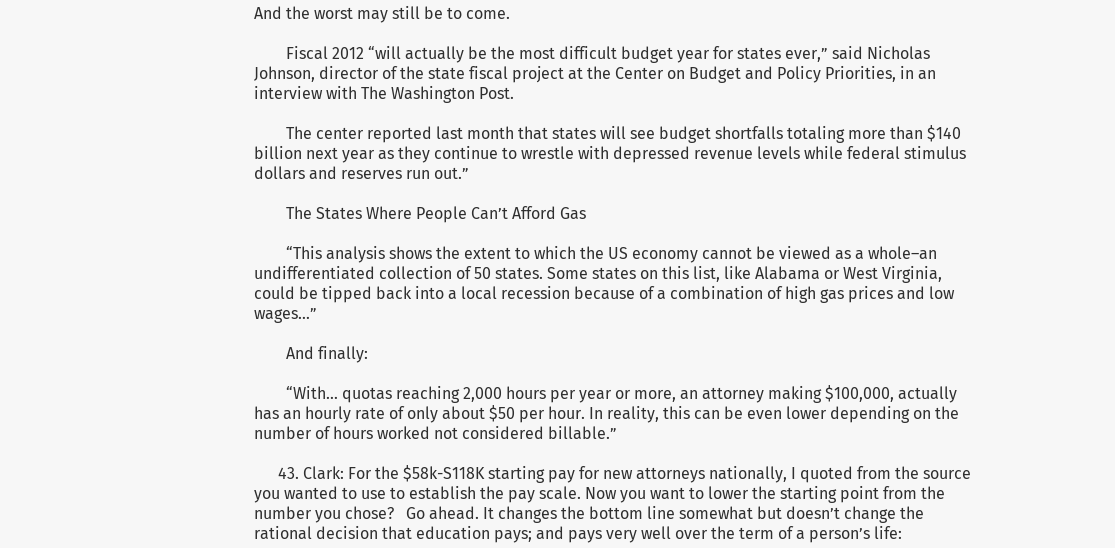And the worst may still be to come.

        Fiscal 2012 “will actually be the most difficult budget year for states ever,” said Nicholas Johnson, director of the state fiscal project at the Center on Budget and Policy Priorities, in an interview with The Washington Post.

        The center reported last month that states will see budget shortfalls totaling more than $140 billion next year as they continue to wrestle with depressed revenue levels while federal stimulus dollars and reserves run out.”

        The States Where People Can’t Afford Gas

        “This analysis shows the extent to which the US economy cannot be viewed as a whole–an undifferentiated collection of 50 states. Some states on this list, like Alabama or West Virginia, could be tipped back into a local recession because of a combination of high gas prices and low wages…”

        And finally:

        “With… quotas reaching 2,000 hours per year or more, an attorney making $100,000, actually has an hourly rate of only about $50 per hour. In reality, this can be even lower depending on the number of hours worked not considered billable.”

      43. Clark: For the $58k-S118K starting pay for new attorneys nationally, I quoted from the source you wanted to use to establish the pay scale. Now you want to lower the starting point from the number you chose?   Go ahead. It changes the bottom line somewhat but doesn’t change the rational decision that education pays; and pays very well over the term of a person’s life: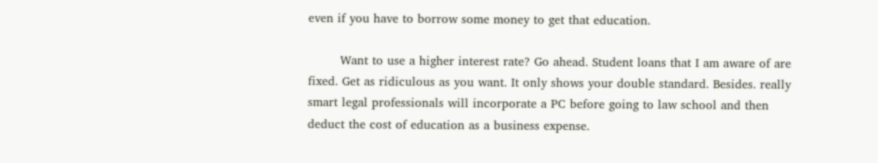even if you have to borrow some money to get that education.

        Want to use a higher interest rate? Go ahead. Student loans that I am aware of are fixed. Get as ridiculous as you want. It only shows your double standard. Besides. really smart legal professionals will incorporate a PC before going to law school and then deduct the cost of education as a business expense.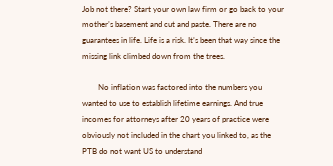Job not there? Start your own law firm or go back to your mother’s basement and cut and paste. There are no guarantees in life. Life is a risk. It’s been that way since the missing link climbed down from the trees.

        No inflation was factored into the numbers you wanted to use to establish lifetime earnings. And true incomes for attorneys after 20 years of practice were obviously not included in the chart you linked to, as the PTB do not want US to understand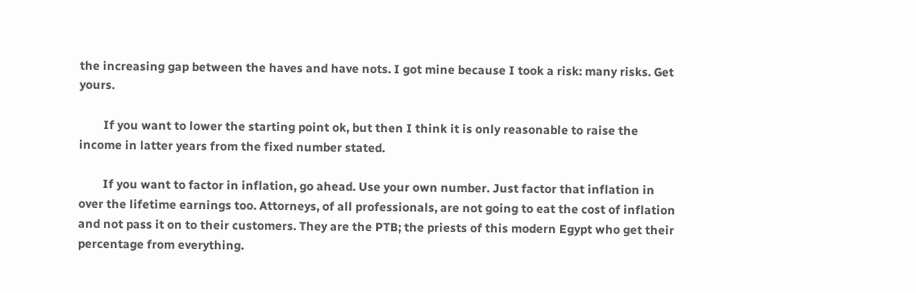the increasing gap between the haves and have nots. I got mine because I took a risk: many risks. Get yours.

        If you want to lower the starting point ok, but then I think it is only reasonable to raise the income in latter years from the fixed number stated.

        If you want to factor in inflation, go ahead. Use your own number. Just factor that inflation in over the lifetime earnings too. Attorneys, of all professionals, are not going to eat the cost of inflation and not pass it on to their customers. They are the PTB; the priests of this modern Egypt who get their percentage from everything.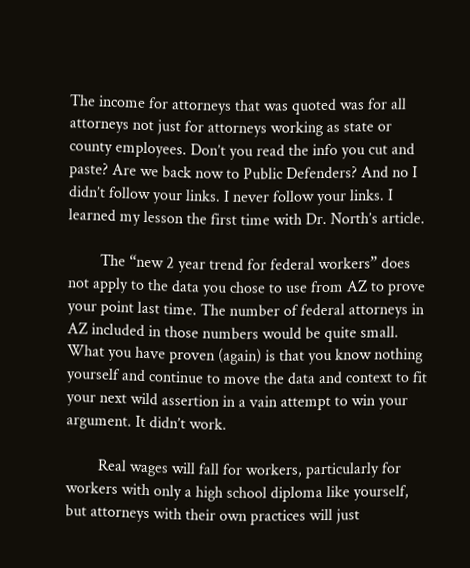The income for attorneys that was quoted was for all attorneys not just for attorneys working as state or county employees. Don’t you read the info you cut and paste? Are we back now to Public Defenders? And no I didn’t follow your links. I never follow your links. I learned my lesson the first time with Dr. North’s article.

        The “new 2 year trend for federal workers” does not apply to the data you chose to use from AZ to prove your point last time. The number of federal attorneys in AZ included in those numbers would be quite small. What you have proven (again) is that you know nothing yourself and continue to move the data and context to fit your next wild assertion in a vain attempt to win your argument. It didn’t work.

        Real wages will fall for workers, particularly for workers with only a high school diploma like yourself, but attorneys with their own practices will just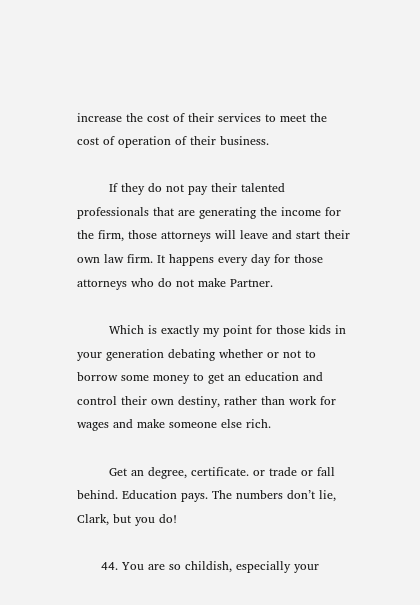increase the cost of their services to meet the cost of operation of their business.

        If they do not pay their talented professionals that are generating the income for the firm, those attorneys will leave and start their own law firm. It happens every day for those attorneys who do not make Partner.

        Which is exactly my point for those kids in your generation debating whether or not to borrow some money to get an education and control their own destiny, rather than work for wages and make someone else rich.

        Get an degree, certificate. or trade or fall behind. Education pays. The numbers don’t lie, Clark, but you do!

      44. You are so childish, especially your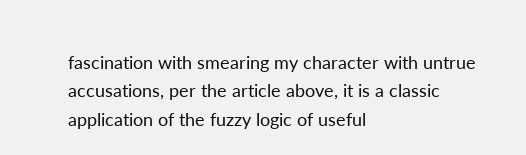fascination with smearing my character with untrue accusations, per the article above, it is a classic application of the fuzzy logic of useful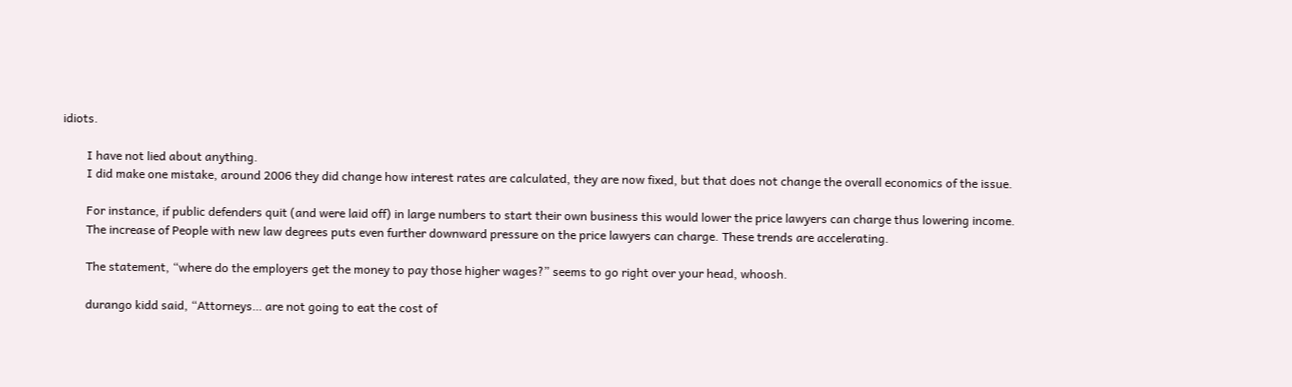idiots.

        I have not lied about anything.
        I did make one mistake, around 2006 they did change how interest rates are calculated, they are now fixed, but that does not change the overall economics of the issue.

        For instance, if public defenders quit (and were laid off) in large numbers to start their own business this would lower the price lawyers can charge thus lowering income.
        The increase of People with new law degrees puts even further downward pressure on the price lawyers can charge. These trends are accelerating.

        The statement, “where do the employers get the money to pay those higher wages?” seems to go right over your head, whoosh.

        durango kidd said, “Attorneys… are not going to eat the cost of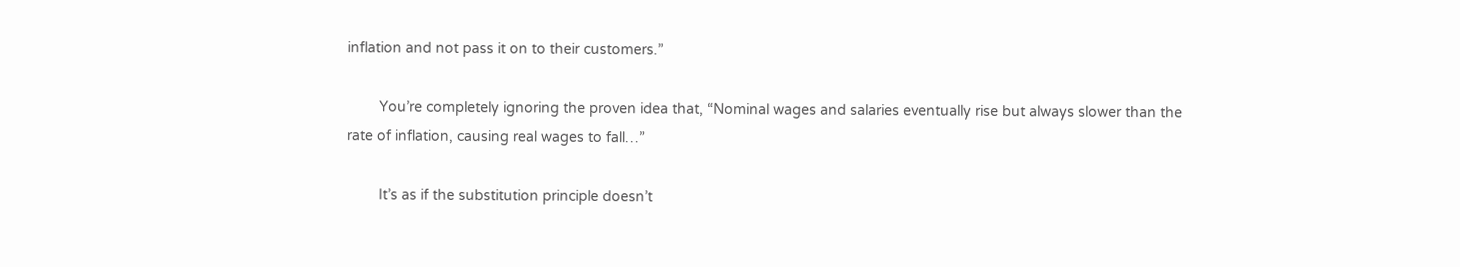inflation and not pass it on to their customers.”

        You’re completely ignoring the proven idea that, “Nominal wages and salaries eventually rise but always slower than the rate of inflation, causing real wages to fall…”

        It’s as if the substitution principle doesn’t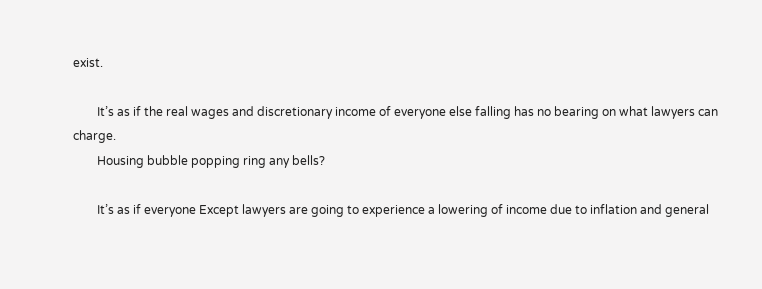exist.

        It’s as if the real wages and discretionary income of everyone else falling has no bearing on what lawyers can charge.
        Housing bubble popping ring any bells?

        It’s as if everyone Except lawyers are going to experience a lowering of income due to inflation and general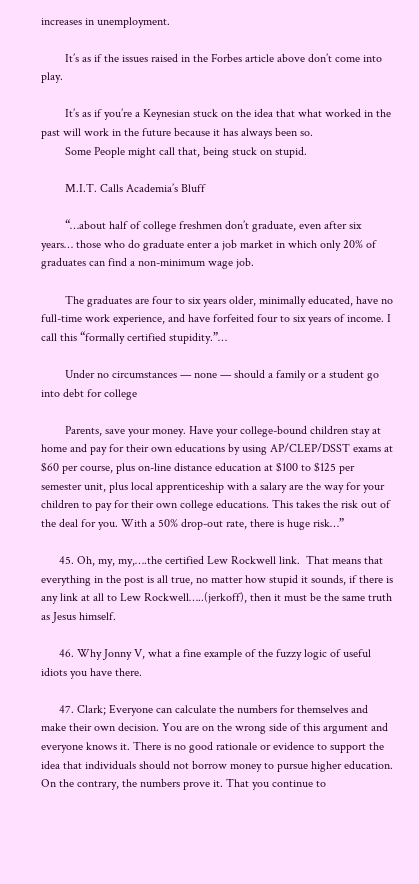increases in unemployment.

        It’s as if the issues raised in the Forbes article above don’t come into play.

        It’s as if you’re a Keynesian stuck on the idea that what worked in the past will work in the future because it has always been so.
        Some People might call that, being stuck on stupid.

        M.I.T. Calls Academia’s Bluff

        “…about half of college freshmen don’t graduate, even after six years… those who do graduate enter a job market in which only 20% of graduates can find a non-minimum wage job.

        The graduates are four to six years older, minimally educated, have no full-time work experience, and have forfeited four to six years of income. I call this “formally certified stupidity.”…

        Under no circumstances — none — should a family or a student go into debt for college

        Parents, save your money. Have your college-bound children stay at home and pay for their own educations by using AP/CLEP/DSST exams at $60 per course, plus on-line distance education at $100 to $125 per semester unit, plus local apprenticeship with a salary are the way for your children to pay for their own college educations. This takes the risk out of the deal for you. With a 50% drop-out rate, there is huge risk…”

      45. Oh, my, my,….the certified Lew Rockwell link.  That means that everything in the post is all true, no matter how stupid it sounds, if there is any link at all to Lew Rockwell…..(jerkoff), then it must be the same truth as Jesus himself.

      46. Why Jonny V, what a fine example of the fuzzy logic of useful idiots you have there.

      47. Clark; Everyone can calculate the numbers for themselves and make their own decision. You are on the wrong side of this argument and everyone knows it. There is no good rationale or evidence to support the idea that individuals should not borrow money to pursue higher education. On the contrary, the numbers prove it. That you continue to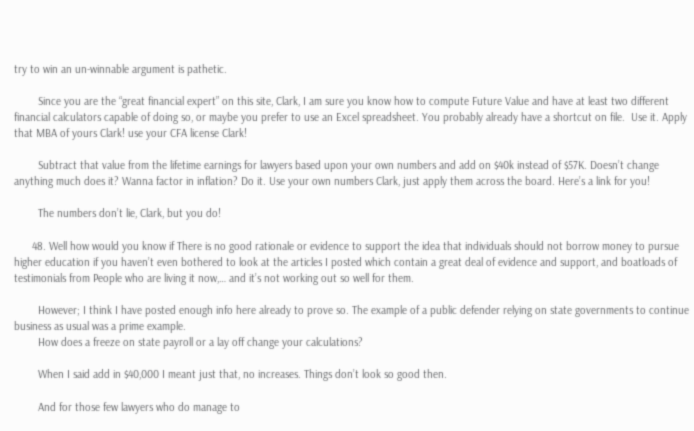try to win an un-winnable argument is pathetic.

        Since you are the “great financial expert” on this site, Clark, I am sure you know how to compute Future Value and have at least two different financial calculators capable of doing so, or maybe you prefer to use an Excel spreadsheet. You probably already have a shortcut on file.  Use it. Apply that MBA of yours Clark! use your CFA license Clark!

        Subtract that value from the lifetime earnings for lawyers based upon your own numbers and add on $40k instead of $57K. Doesn’t change anything much does it? Wanna factor in inflation? Do it. Use your own numbers Clark, just apply them across the board. Here’s a link for you!

        The numbers don’t lie, Clark, but you do!

      48. Well how would you know if There is no good rationale or evidence to support the idea that individuals should not borrow money to pursue higher education if you haven’t even bothered to look at the articles I posted which contain a great deal of evidence and support, and boatloads of testimonials from People who are living it now,… and it’s not working out so well for them.

        However; I think I have posted enough info here already to prove so. The example of a public defender relying on state governments to continue business as usual was a prime example.
        How does a freeze on state payroll or a lay off change your calculations?

        When I said add in $40,000 I meant just that, no increases. Things don’t look so good then.

        And for those few lawyers who do manage to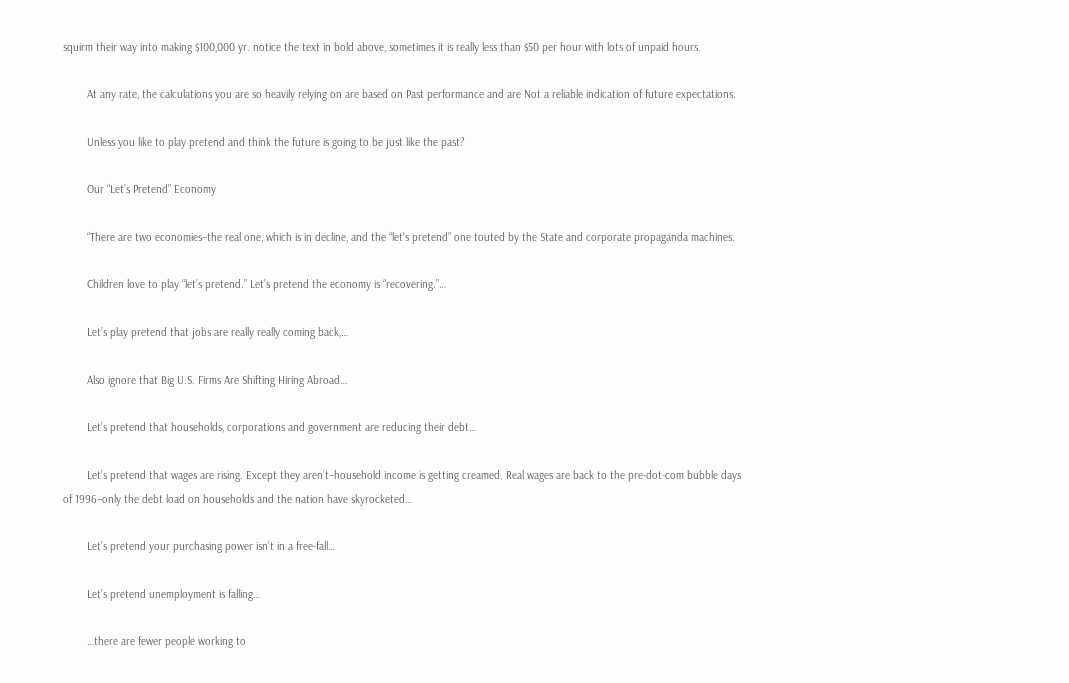squirm their way into making $100,000 yr. notice the text in bold above, sometimes it is really less than $50 per hour with lots of unpaid hours.

        At any rate, the calculations you are so heavily relying on are based on Past performance and are Not a reliable indication of future expectations.

        Unless you like to play pretend and think the future is going to be just like the past?

        Our “Let’s Pretend” Economy

        “There are two economies–the real one, which is in decline, and the “let’s pretend” one touted by the State and corporate propaganda machines.

        Children love to play “let’s pretend.” Let’s pretend the economy is “recovering.”…

        Let’s play pretend that jobs are really really coming back,…

        Also ignore that Big U.S. Firms Are Shifting Hiring Abroad…

        Let’s pretend that households, corporations and government are reducing their debt…

        Let’s pretend that wages are rising. Except they aren’t–household income is getting creamed. Real wages are back to the pre-dot-com bubble days of 1996–only the debt load on households and the nation have skyrocketed…

        Let’s pretend your purchasing power isn’t in a free-fall…

        Let’s pretend unemployment is falling…

        …there are fewer people working to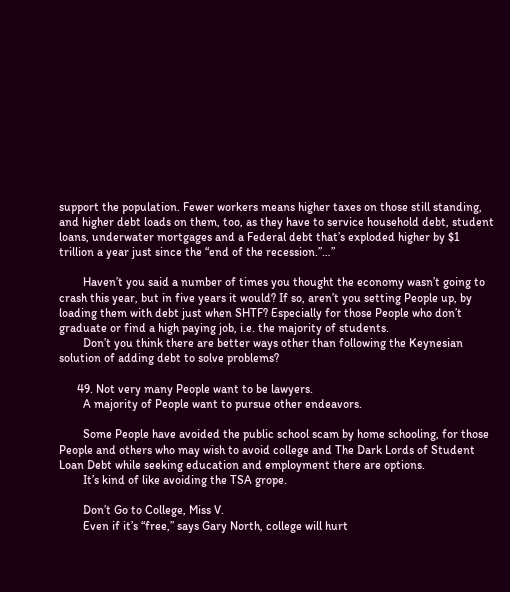support the population. Fewer workers means higher taxes on those still standing, and higher debt loads on them, too, as they have to service household debt, student loans, underwater mortgages and a Federal debt that’s exploded higher by $1 trillion a year just since the “end of the recession.”…”

        Haven’t you said a number of times you thought the economy wasn’t going to crash this year, but in five years it would? If so, aren’t you setting People up, by loading them with debt just when SHTF? Especially for those People who don’t graduate or find a high paying job, i.e. the majority of students.
        Don’t you think there are better ways other than following the Keynesian solution of adding debt to solve problems?

      49. Not very many People want to be lawyers.
        A majority of People want to pursue other endeavors.

        Some People have avoided the public school scam by home schooling, for those People and others who may wish to avoid college and The Dark Lords of Student Loan Debt while seeking education and employment there are options.
        It’s kind of like avoiding the TSA grope.

        Don’t Go to College, Miss V.
        Even if it’s “free,” says Gary North, college will hurt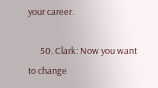your career.

      50. Clark: Now you want to change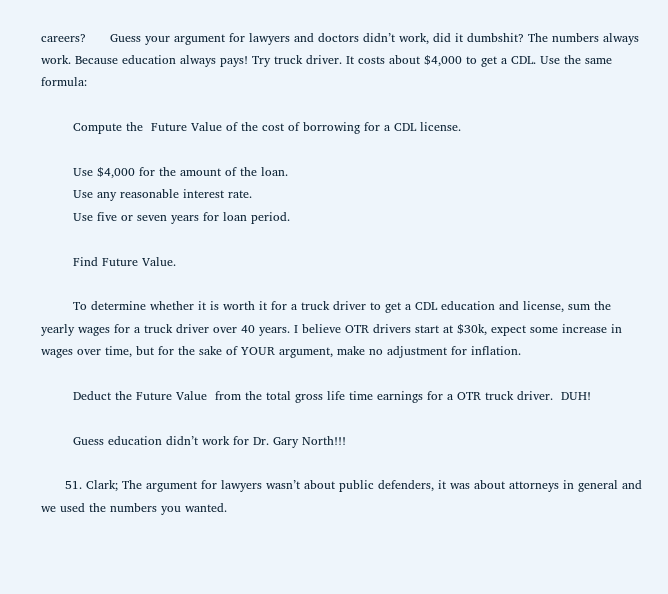careers?      Guess your argument for lawyers and doctors didn’t work, did it dumbshit? The numbers always work. Because education always pays! Try truck driver. It costs about $4,000 to get a CDL. Use the same formula:

        Compute the  Future Value of the cost of borrowing for a CDL license.

        Use $4,000 for the amount of the loan.
        Use any reasonable interest rate.
        Use five or seven years for loan period.

        Find Future Value.

        To determine whether it is worth it for a truck driver to get a CDL education and license, sum the yearly wages for a truck driver over 40 years. I believe OTR drivers start at $30k, expect some increase in wages over time, but for the sake of YOUR argument, make no adjustment for inflation.

        Deduct the Future Value  from the total gross life time earnings for a OTR truck driver.  DUH!

        Guess education didn’t work for Dr. Gary North!!!

      51. Clark; The argument for lawyers wasn’t about public defenders, it was about attorneys in general and we used the numbers you wanted.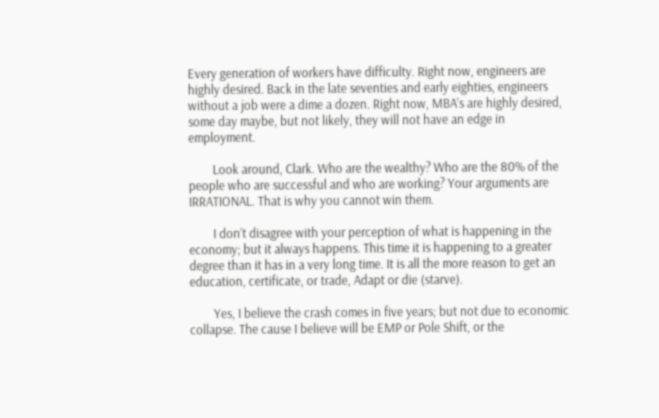Every generation of workers have difficulty. Right now, engineers are highly desired. Back in the late seventies and early eighties, engineers without a job were a dime a dozen. Right now, MBA’s are highly desired, some day maybe, but not likely, they will not have an edge in employment.

        Look around, Clark. Who are the wealthy? Who are the 80% of the people who are successful and who are working? Your arguments are IRRATIONAL. That is why you cannot win them.

        I don’t disagree with your perception of what is happening in the economy; but it always happens. This time it is happening to a greater degree than it has in a very long time. It is all the more reason to get an education, certificate, or trade, Adapt or die (starve).

        Yes, I believe the crash comes in five years; but not due to economic collapse. The cause I believe will be EMP or Pole Shift, or the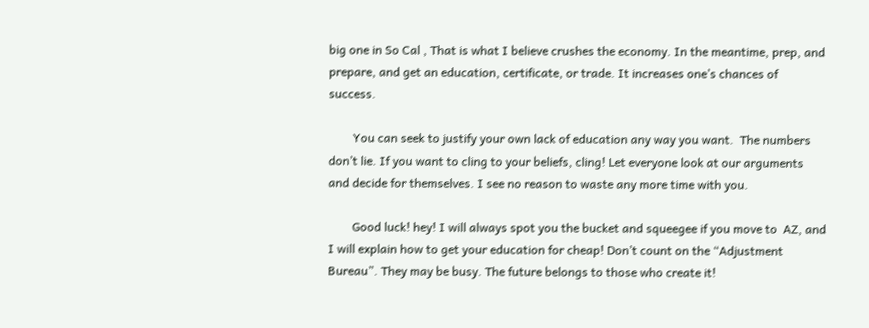big one in So Cal , That is what I believe crushes the economy. In the meantime, prep, and prepare, and get an education, certificate, or trade. It increases one’s chances of success.

        You can seek to justify your own lack of education any way you want.  The numbers don’t lie. If you want to cling to your beliefs, cling! Let everyone look at our arguments and decide for themselves. I see no reason to waste any more time with you.

        Good luck! hey! I will always spot you the bucket and squeegee if you move to  AZ, and I will explain how to get your education for cheap! Don’t count on the “Adjustment Bureau”. They may be busy. The future belongs to those who create it!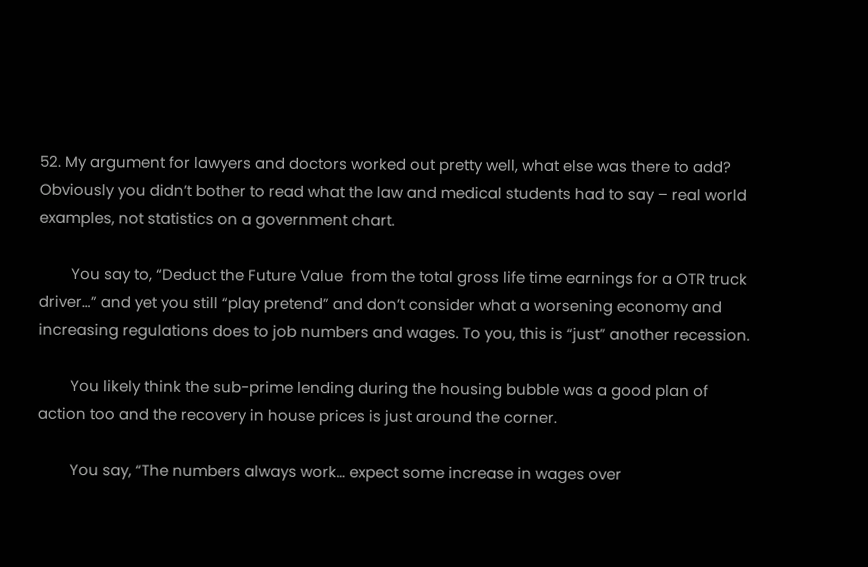52. My argument for lawyers and doctors worked out pretty well, what else was there to add? Obviously you didn’t bother to read what the law and medical students had to say – real world examples, not statistics on a government chart.

        You say to, “Deduct the Future Value  from the total gross life time earnings for a OTR truck driver…” and yet you still “play pretend” and don’t consider what a worsening economy and increasing regulations does to job numbers and wages. To you, this is “just” another recession.

        You likely think the sub-prime lending during the housing bubble was a good plan of action too and the recovery in house prices is just around the corner.

        You say, “The numbers always work… expect some increase in wages over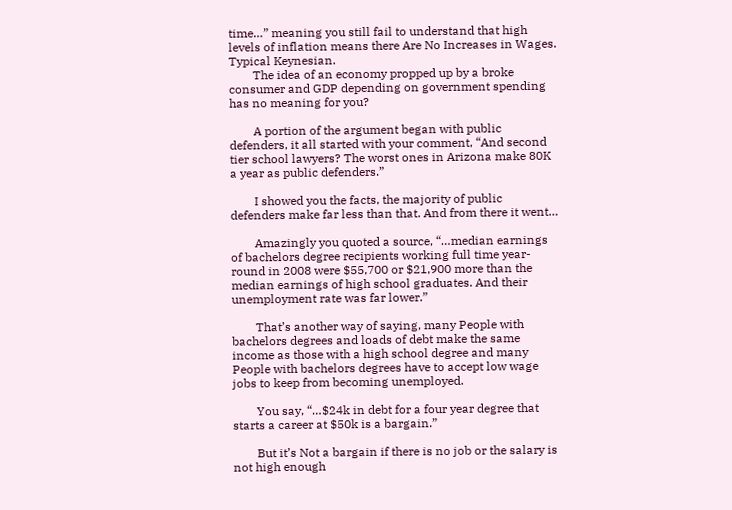time…” meaning you still fail to understand that high levels of inflation means there Are No Increases in Wages. Typical Keynesian.
        The idea of an economy propped up by a broke consumer and GDP depending on government spending has no meaning for you?

        A portion of the argument began with public defenders, it all started with your comment, “And second tier school lawyers? The worst ones in Arizona make 80K a year as public defenders.”

        I showed you the facts, the majority of public defenders make far less than that. And from there it went…

        Amazingly you quoted a source, “…median earnings of bachelors degree recipients working full time year-round in 2008 were $55,700 or $21,900 more than the median earnings of high school graduates. And their unemployment rate was far lower.”

        That’s another way of saying, many People with bachelors degrees and loads of debt make the same income as those with a high school degree and many People with bachelors degrees have to accept low wage jobs to keep from becoming unemployed.

        You say, “…$24k in debt for a four year degree that starts a career at $50k is a bargain.”

        But it’s Not a bargain if there is no job or the salary is not high enough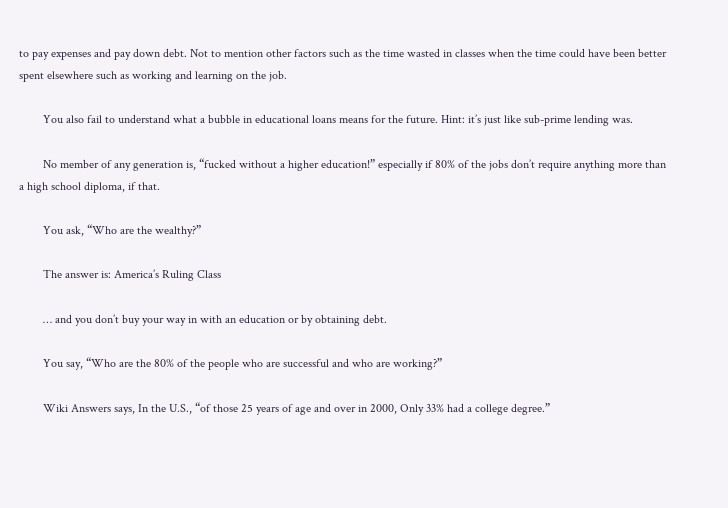to pay expenses and pay down debt. Not to mention other factors such as the time wasted in classes when the time could have been better spent elsewhere such as working and learning on the job.

        You also fail to understand what a bubble in educational loans means for the future. Hint: it’s just like sub-prime lending was.

        No member of any generation is, “fucked without a higher education!” especially if 80% of the jobs don’t require anything more than a high school diploma, if that.

        You ask, “Who are the wealthy?”

        The answer is: America’s Ruling Class

        … and you don’t buy your way in with an education or by obtaining debt.

        You say, “Who are the 80% of the people who are successful and who are working?”

        Wiki Answers says, In the U.S., “of those 25 years of age and over in 2000, Only 33% had a college degree.”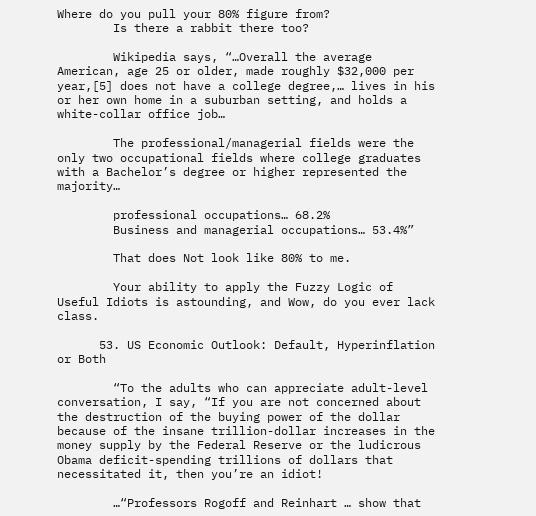Where do you pull your 80% figure from?
        Is there a rabbit there too?

        Wikipedia says, “…Overall the average American, age 25 or older, made roughly $32,000 per year,[5] does not have a college degree,… lives in his or her own home in a suburban setting, and holds a white-collar office job…

        The professional/managerial fields were the only two occupational fields where college graduates with a Bachelor’s degree or higher represented the majority…

        professional occupations… 68.2%
        Business and managerial occupations… 53.4%”

        That does Not look like 80% to me.

        Your ability to apply the Fuzzy Logic of Useful Idiots is astounding, and Wow, do you ever lack class.

      53. US Economic Outlook: Default, Hyperinflation or Both

        “To the adults who can appreciate adult-level conversation, I say, “If you are not concerned about the destruction of the buying power of the dollar because of the insane trillion-dollar increases in the money supply by the Federal Reserve or the ludicrous Obama deficit-spending trillions of dollars that necessitated it, then you’re an idiot!

        …“Professors Rogoff and Reinhart … show that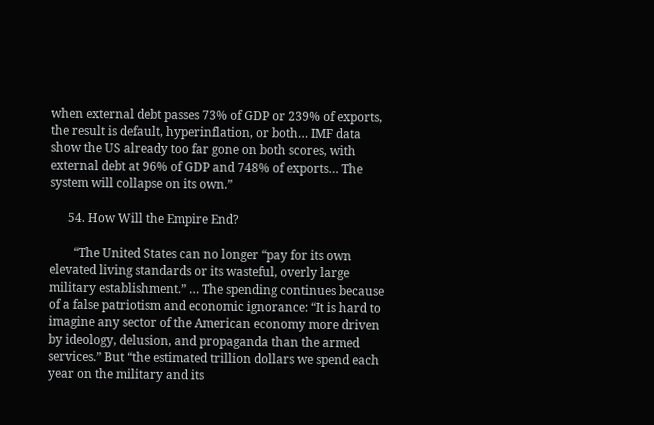when external debt passes 73% of GDP or 239% of exports, the result is default, hyperinflation, or both… IMF data show the US already too far gone on both scores, with external debt at 96% of GDP and 748% of exports… The system will collapse on its own.”

      54. How Will the Empire End?

        “The United States can no longer “pay for its own elevated living standards or its wasteful, overly large military establishment.” … The spending continues because of a false patriotism and economic ignorance: “It is hard to imagine any sector of the American economy more driven by ideology, delusion, and propaganda than the armed services.” But “the estimated trillion dollars we spend each year on the military and its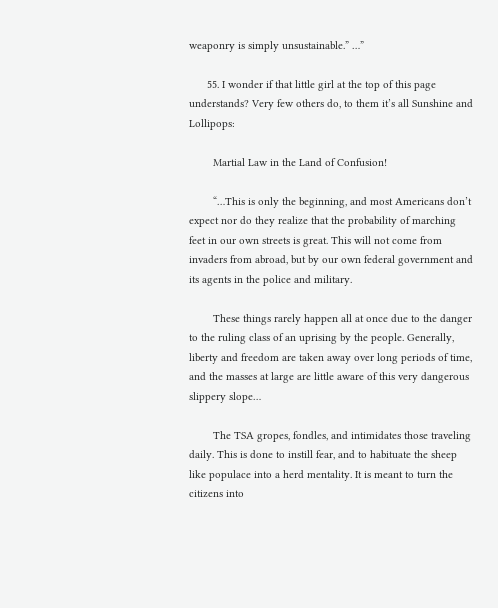weaponry is simply unsustainable.” …”

      55. I wonder if that little girl at the top of this page understands? Very few others do, to them it’s all Sunshine and Lollipops:

        Martial Law in the Land of Confusion!

        “…This is only the beginning, and most Americans don’t expect nor do they realize that the probability of marching feet in our own streets is great. This will not come from invaders from abroad, but by our own federal government and its agents in the police and military.

        These things rarely happen all at once due to the danger to the ruling class of an uprising by the people. Generally, liberty and freedom are taken away over long periods of time, and the masses at large are little aware of this very dangerous slippery slope…

        The TSA gropes, fondles, and intimidates those traveling daily. This is done to instill fear, and to habituate the sheep like populace into a herd mentality. It is meant to turn the citizens into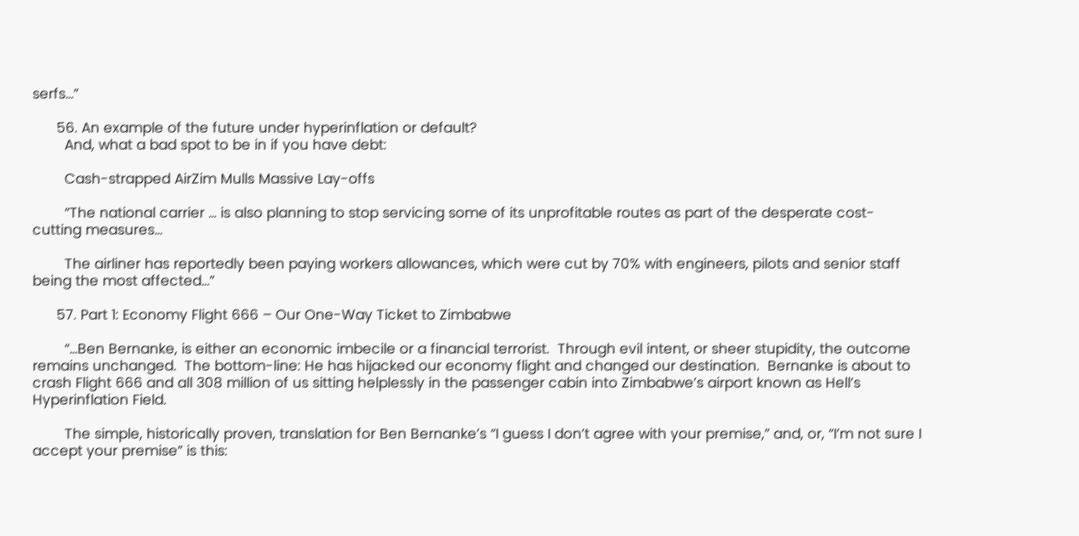serfs…”

      56. An example of the future under hyperinflation or default?
        And, what a bad spot to be in if you have debt:

        Cash-strapped AirZim Mulls Massive Lay-offs

        “The national carrier … is also planning to stop servicing some of its unprofitable routes as part of the desperate cost-cutting measures…

        The airliner has reportedly been paying workers allowances, which were cut by 70% with engineers, pilots and senior staff being the most affected…”

      57. Part 1: Economy Flight 666 – Our One-Way Ticket to Zimbabwe

        “…Ben Bernanke, is either an economic imbecile or a financial terrorist.  Through evil intent, or sheer stupidity, the outcome remains unchanged.  The bottom-line: He has hijacked our economy flight and changed our destination.  Bernanke is about to crash Flight 666 and all 308 million of us sitting helplessly in the passenger cabin into Zimbabwe’s airport known as Hell’s Hyperinflation Field.

        The simple, historically proven, translation for Ben Bernanke’s “I guess I don’t agree with your premise,” and, or, “I’m not sure I accept your premise” is this: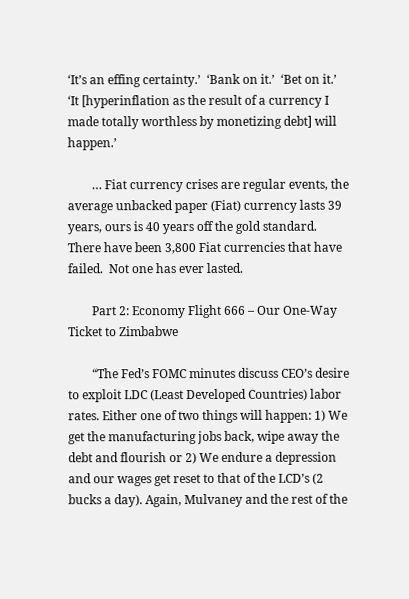‘It’s an effing certainty.’  ‘Bank on it.’  ‘Bet on it.’  ‘It [hyperinflation as the result of a currency I made totally worthless by monetizing debt] will happen.’

        … Fiat currency crises are regular events, the average unbacked paper (Fiat) currency lasts 39 years, ours is 40 years off the gold standard.  There have been 3,800 Fiat currencies that have failed.  Not one has ever lasted.

        Part 2: Economy Flight 666 – Our One-Way Ticket to Zimbabwe

        “The Fed’s FOMC minutes discuss CEO’s desire to exploit LDC (Least Developed Countries) labor rates. Either one of two things will happen: 1) We get the manufacturing jobs back, wipe away the debt and flourish or 2) We endure a depression and our wages get reset to that of the LCD’s (2 bucks a day). Again, Mulvaney and the rest of the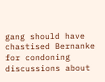gang should have chastised Bernanke for condoning discussions about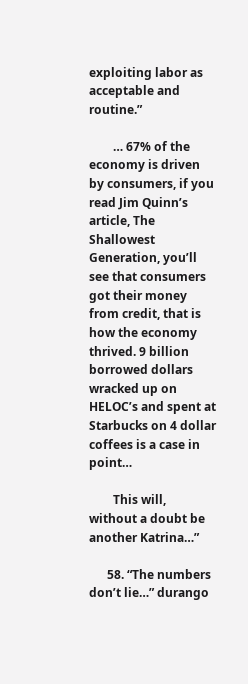exploiting labor as acceptable and routine.”

        … 67% of the economy is driven by consumers, if you read Jim Quinn’s article, The Shallowest Generation, you’ll see that consumers got their money from credit, that is how the economy thrived. 9 billion borrowed dollars wracked up on HELOC’s and spent at Starbucks on 4 dollar coffees is a case in point…

        This will, without a doubt be another Katrina…”

      58. “The numbers don’t lie…” durango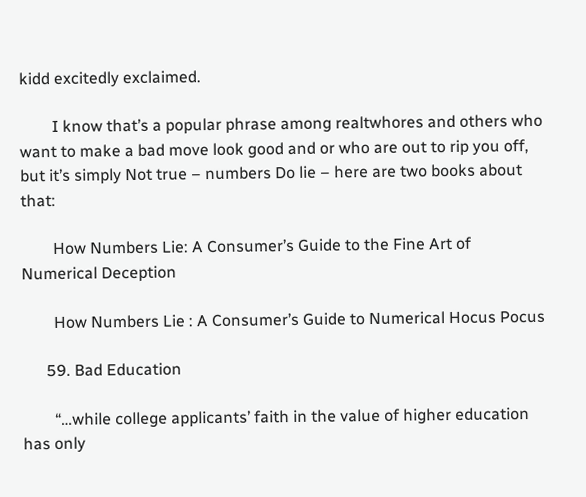kidd excitedly exclaimed.

        I know that’s a popular phrase among realtwhores and others who want to make a bad move look good and or who are out to rip you off, but it’s simply Not true – numbers Do lie – here are two books about that:

        How Numbers Lie: A Consumer’s Guide to the Fine Art of Numerical Deception

        How Numbers Lie : A Consumer’s Guide to Numerical Hocus Pocus

      59. Bad Education

        “…while college applicants’ faith in the value of higher education has only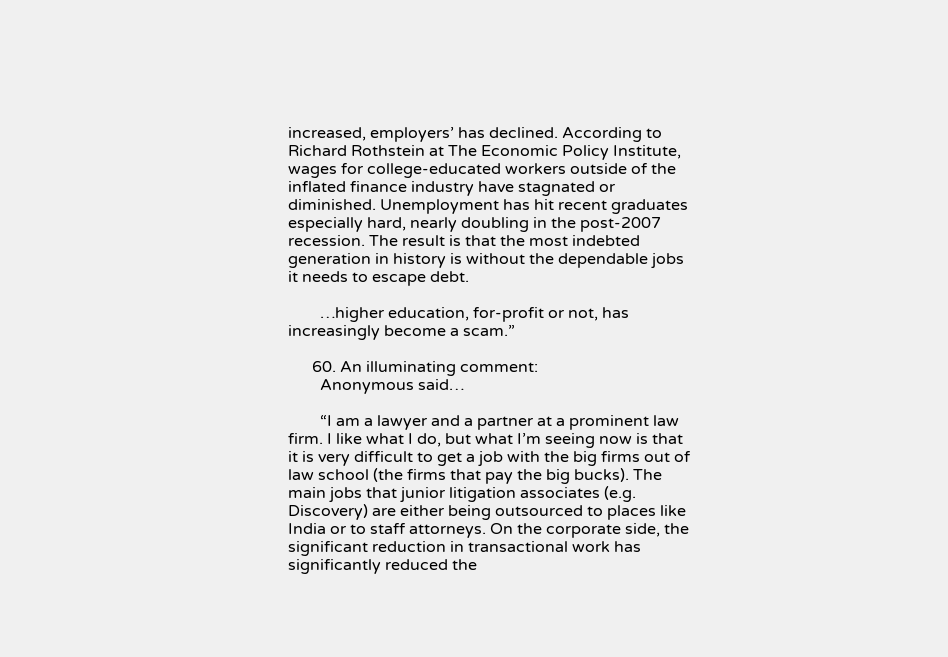increased, employers’ has declined. According to Richard Rothstein at The Economic Policy Institute, wages for college-educated workers outside of the inflated finance industry have stagnated or diminished. Unemployment has hit recent graduates especially hard, nearly doubling in the post-2007 recession. The result is that the most indebted generation in history is without the dependable jobs it needs to escape debt.

        …higher education, for-profit or not, has increasingly become a scam.”

      60. An illuminating comment:
        Anonymous said…

        “I am a lawyer and a partner at a prominent law firm. I like what I do, but what I’m seeing now is that it is very difficult to get a job with the big firms out of law school (the firms that pay the big bucks). The main jobs that junior litigation associates (e.g. Discovery) are either being outsourced to places like India or to staff attorneys. On the corporate side, the significant reduction in transactional work has significantly reduced the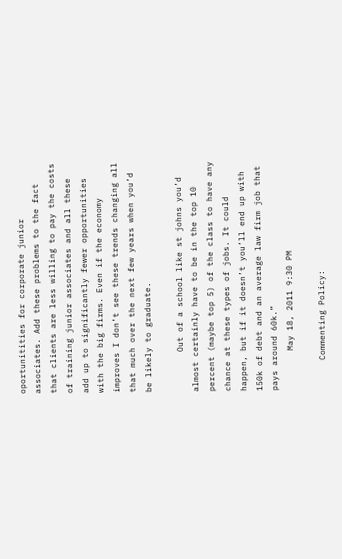oportunitities for corporate junior associates. Add these problems to the fact that clients are less willing to pay the costs of training junior associates and all these add up to significantly fewer opportunities with the big firms. Even if the economy improves I don’t see these trends changing all that much over the next few years when you’d be likely to graduate.

        Out of a school like st johns you’d almost certainly have to be in the top 10 percent (maybe top 5) of the class to have any chance at these types of jobs. It could happen, but if it doesn’t you’ll end up with 150k of debt and an average law firm job that pays around 60k.”
        May 18, 2011 9:30 PM

      Commenting Policy: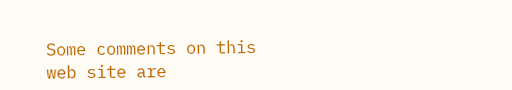Some comments on this web site are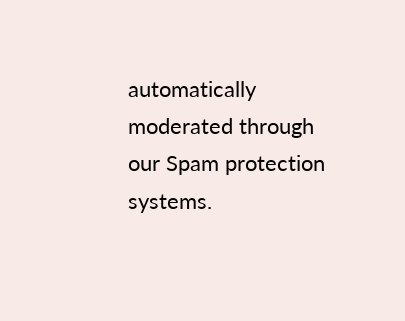automatically moderated through our Spam protection systems.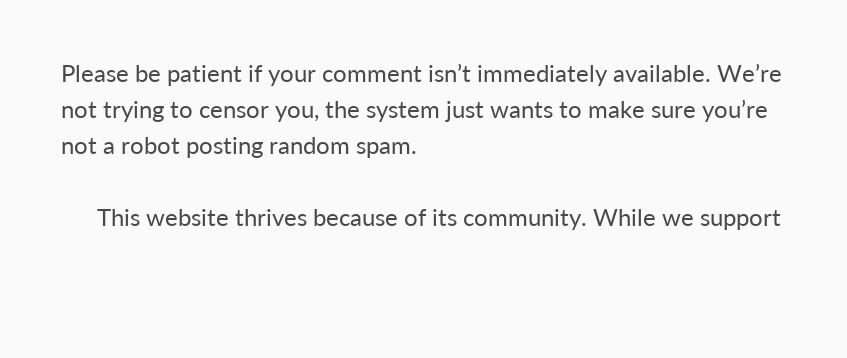Please be patient if your comment isn’t immediately available. We’re not trying to censor you, the system just wants to make sure you’re not a robot posting random spam.

      This website thrives because of its community. While we support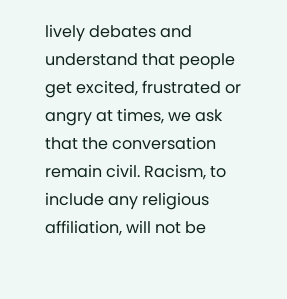lively debates and understand that people get excited, frustrated or angry at times, we ask that the conversation remain civil. Racism, to include any religious affiliation, will not be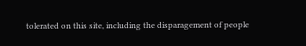tolerated on this site, including the disparagement of people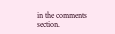in the comments section.